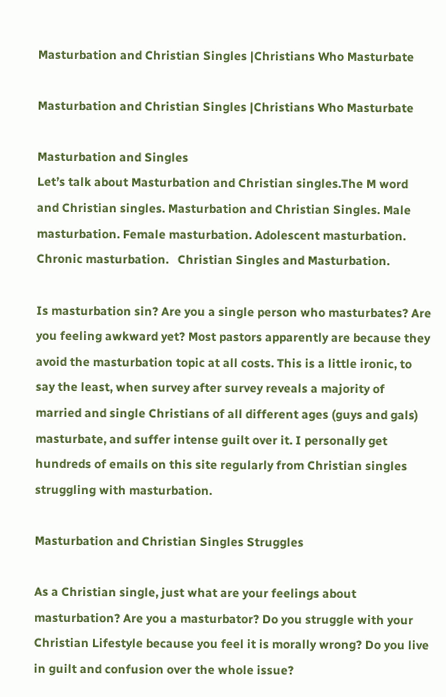Masturbation and Christian Singles |Christians Who Masturbate

Masturbation and Christian Singles |Christians Who Masturbate

Masturbation and Singles
Let’s talk about Masturbation and Christian singles.The M word and Christian singles. Masturbation and Christian Singles. Male masturbation. Female masturbation. Adolescent masturbation. Chronic masturbation.   Christian Singles and Masturbation.

Is masturbation sin? Are you a single person who masturbates? Are you feeling awkward yet? Most pastors apparently are because they avoid the masturbation topic at all costs. This is a little ironic, to say the least, when survey after survey reveals a majority of married and single Christians of all different ages (guys and gals) masturbate, and suffer intense guilt over it. I personally get hundreds of emails on this site regularly from Christian singles struggling with masturbation.

Masturbation and Christian Singles Struggles

As a Christian single, just what are your feelings about masturbation? Are you a masturbator? Do you struggle with your Christian Lifestyle because you feel it is morally wrong? Do you live in guilt and confusion over the whole issue?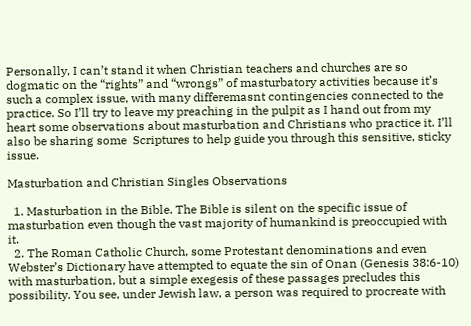Personally, I can’t stand it when Christian teachers and churches are so dogmatic on the “rights” and “wrongs” of masturbatory activities because it’s such a complex issue, with many differemasnt contingencies connected to the practice. So I’ll try to leave my preaching in the pulpit as I hand out from my heart some observations about masturbation and Christians who practice it. I’ll also be sharing some  Scriptures to help guide you through this sensitive, sticky issue.

Masturbation and Christian Singles Observations

  1. Masturbation in the Bible. The Bible is silent on the specific issue of masturbation even though the vast majority of humankind is preoccupied with it.
  2. The Roman Catholic Church, some Protestant denominations and even Webster’s Dictionary have attempted to equate the sin of Onan (Genesis 38:6-10) with masturbation, but a simple exegesis of these passages precludes this possibility. You see, under Jewish law, a person was required to procreate with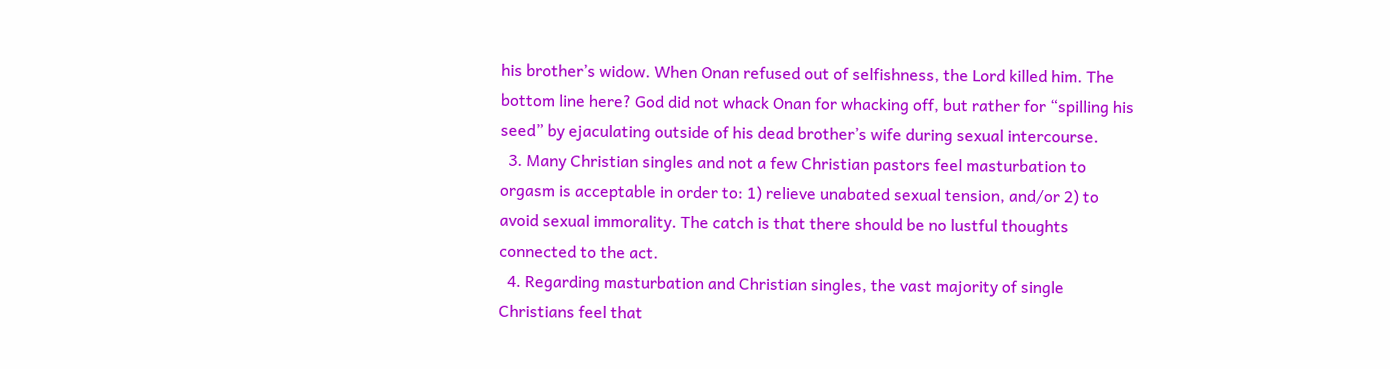his brother’s widow. When Onan refused out of selfishness, the Lord killed him. The bottom line here? God did not whack Onan for whacking off, but rather for “spilling his seed” by ejaculating outside of his dead brother’s wife during sexual intercourse.
  3. Many Christian singles and not a few Christian pastors feel masturbation to orgasm is acceptable in order to: 1) relieve unabated sexual tension, and/or 2) to avoid sexual immorality. The catch is that there should be no lustful thoughts connected to the act.
  4. Regarding masturbation and Christian singles, the vast majority of single Christians feel that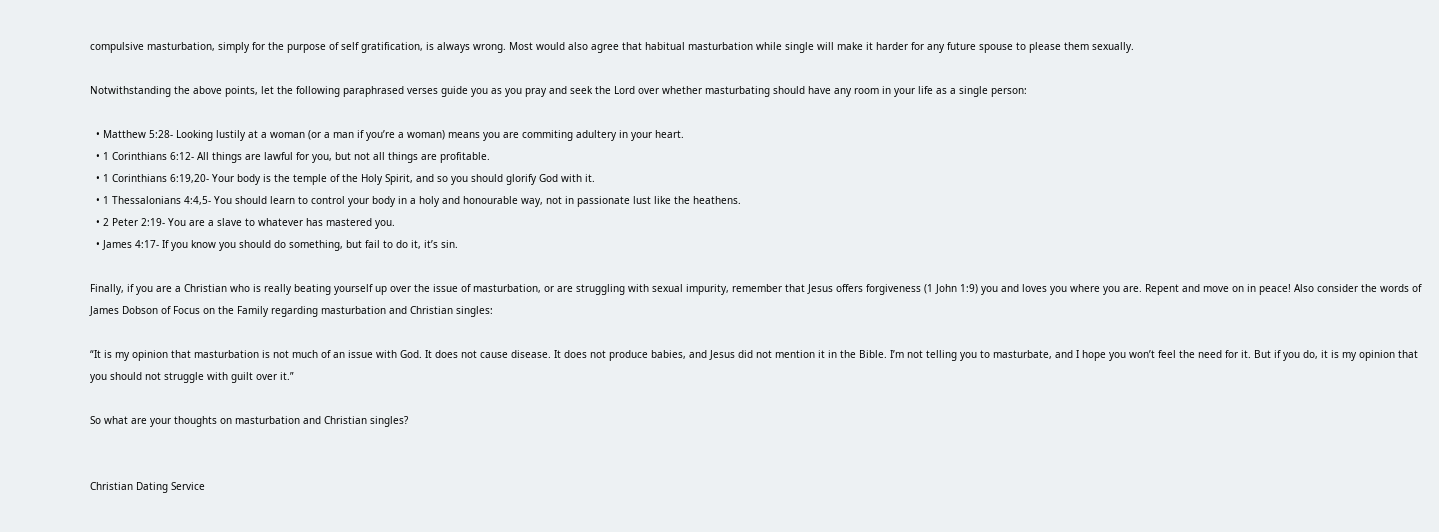compulsive masturbation, simply for the purpose of self gratification, is always wrong. Most would also agree that habitual masturbation while single will make it harder for any future spouse to please them sexually.

Notwithstanding the above points, let the following paraphrased verses guide you as you pray and seek the Lord over whether masturbating should have any room in your life as a single person:

  • Matthew 5:28- Looking lustily at a woman (or a man if you’re a woman) means you are commiting adultery in your heart.
  • 1 Corinthians 6:12- All things are lawful for you, but not all things are profitable.
  • 1 Corinthians 6:19,20- Your body is the temple of the Holy Spirit, and so you should glorify God with it.
  • 1 Thessalonians 4:4,5- You should learn to control your body in a holy and honourable way, not in passionate lust like the heathens.
  • 2 Peter 2:19- You are a slave to whatever has mastered you.
  • James 4:17- If you know you should do something, but fail to do it, it’s sin.

Finally, if you are a Christian who is really beating yourself up over the issue of masturbation, or are struggling with sexual impurity, remember that Jesus offers forgiveness (1 John 1:9) you and loves you where you are. Repent and move on in peace! Also consider the words of James Dobson of Focus on the Family regarding masturbation and Christian singles:

“It is my opinion that masturbation is not much of an issue with God. It does not cause disease. It does not produce babies, and Jesus did not mention it in the Bible. I’m not telling you to masturbate, and I hope you won’t feel the need for it. But if you do, it is my opinion that you should not struggle with guilt over it.”

So what are your thoughts on masturbation and Christian singles?


Christian Dating Service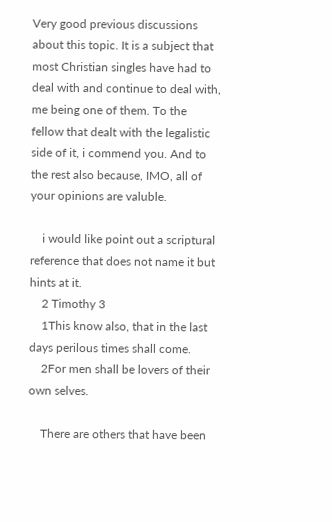Very good previous discussions about this topic. It is a subject that most Christian singles have had to deal with and continue to deal with, me being one of them. To the fellow that dealt with the legalistic side of it, i commend you. And to the rest also because, IMO, all of your opinions are valuble.

    i would like point out a scriptural reference that does not name it but hints at it.
    2 Timothy 3
    1This know also, that in the last days perilous times shall come.
    2For men shall be lovers of their own selves.

    There are others that have been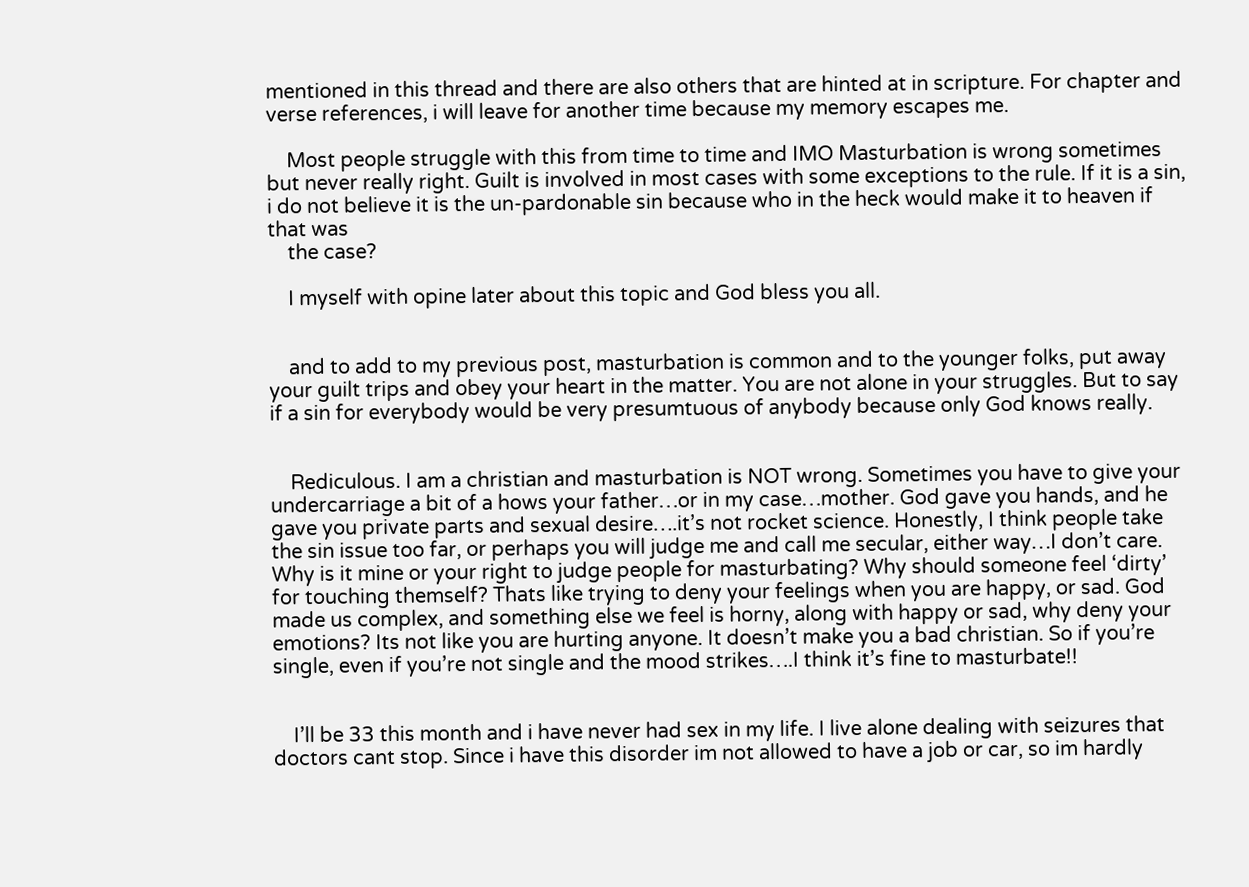mentioned in this thread and there are also others that are hinted at in scripture. For chapter and verse references, i will leave for another time because my memory escapes me.

    Most people struggle with this from time to time and IMO Masturbation is wrong sometimes but never really right. Guilt is involved in most cases with some exceptions to the rule. If it is a sin, i do not believe it is the un-pardonable sin because who in the heck would make it to heaven if that was
    the case?

    I myself with opine later about this topic and God bless you all.


    and to add to my previous post, masturbation is common and to the younger folks, put away your guilt trips and obey your heart in the matter. You are not alone in your struggles. But to say if a sin for everybody would be very presumtuous of anybody because only God knows really.


    Rediculous. I am a christian and masturbation is NOT wrong. Sometimes you have to give your undercarriage a bit of a hows your father…or in my case…mother. God gave you hands, and he gave you private parts and sexual desire….it’s not rocket science. Honestly, I think people take the sin issue too far, or perhaps you will judge me and call me secular, either way…I don’t care. Why is it mine or your right to judge people for masturbating? Why should someone feel ‘dirty’ for touching themself? Thats like trying to deny your feelings when you are happy, or sad. God made us complex, and something else we feel is horny, along with happy or sad, why deny your emotions? Its not like you are hurting anyone. It doesn’t make you a bad christian. So if you’re single, even if you’re not single and the mood strikes….I think it’s fine to masturbate!!


    I’ll be 33 this month and i have never had sex in my life. I live alone dealing with seizures that doctors cant stop. Since i have this disorder im not allowed to have a job or car, so im hardly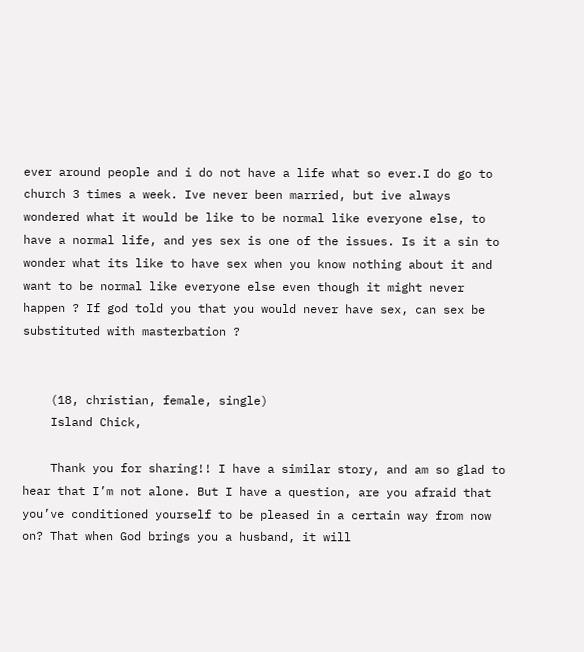ever around people and i do not have a life what so ever.I do go to church 3 times a week. Ive never been married, but ive always wondered what it would be like to be normal like everyone else, to have a normal life, and yes sex is one of the issues. Is it a sin to wonder what its like to have sex when you know nothing about it and want to be normal like everyone else even though it might never happen ? If god told you that you would never have sex, can sex be substituted with masterbation ?


    (18, christian, female, single)
    Island Chick,

    Thank you for sharing!! I have a similar story, and am so glad to hear that I’m not alone. But I have a question, are you afraid that you’ve conditioned yourself to be pleased in a certain way from now on? That when God brings you a husband, it will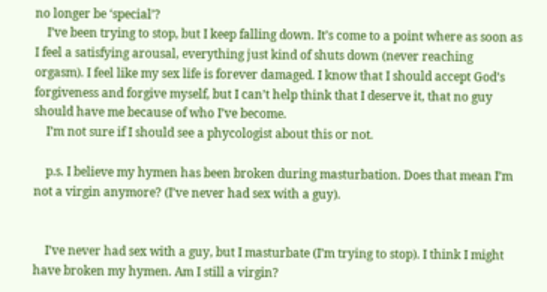no longer be ‘special’?
    I’ve been trying to stop, but I keep falling down. It’s come to a point where as soon as I feel a satisfying arousal, everything just kind of shuts down (never reaching orgasm). I feel like my sex life is forever damaged. I know that I should accept God’s forgiveness and forgive myself, but I can’t help think that I deserve it, that no guy should have me because of who I’ve become.
    I’m not sure if I should see a phycologist about this or not.

    p.s. I believe my hymen has been broken during masturbation. Does that mean I’m not a virgin anymore? (I’ve never had sex with a guy).


    I’ve never had sex with a guy, but I masturbate (I’m trying to stop). I think I might have broken my hymen. Am I still a virgin?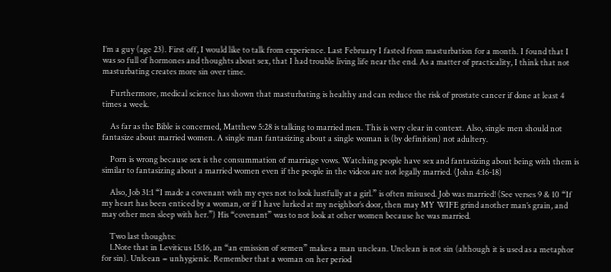I’m a guy (age 23). First off, I would like to talk from experience. Last February I fasted from masturbation for a month. I found that I was so full of hormones and thoughts about sex, that I had trouble living life near the end. As a matter of practicality, I think that not masturbating creates more sin over time.

    Furthermore, medical science has shown that masturbating is healthy and can reduce the risk of prostate cancer if done at least 4 times a week.

    As far as the Bible is concerned, Matthew 5:28 is talking to married men. This is very clear in context. Also, single men should not fantasize about married women. A single man fantasizing about a single woman is (by definition) not adultery.

    Porn is wrong because sex is the consummation of marriage vows. Watching people have sex and fantasizing about being with them is similar to fantasizing about a married women even if the people in the videos are not legally married. (John 4:16-18)

    Also, Job 31:1 “I made a covenant with my eyes not to look lustfully at a girl.” is often misused. Job was married! (See verses 9 & 10 “If my heart has been enticed by a woman, or if I have lurked at my neighbor’s door, then may MY WIFE grind another man’s grain, and may other men sleep with her.”) His “covenant” was to not look at other women because he was married.

    Two last thoughts:
    1.Note that in Leviticus 15:16, an “an emission of semen” makes a man unclean. Unclean is not sin (although it is used as a metaphor for sin). Unlcean = unhygienic. Remember that a woman on her period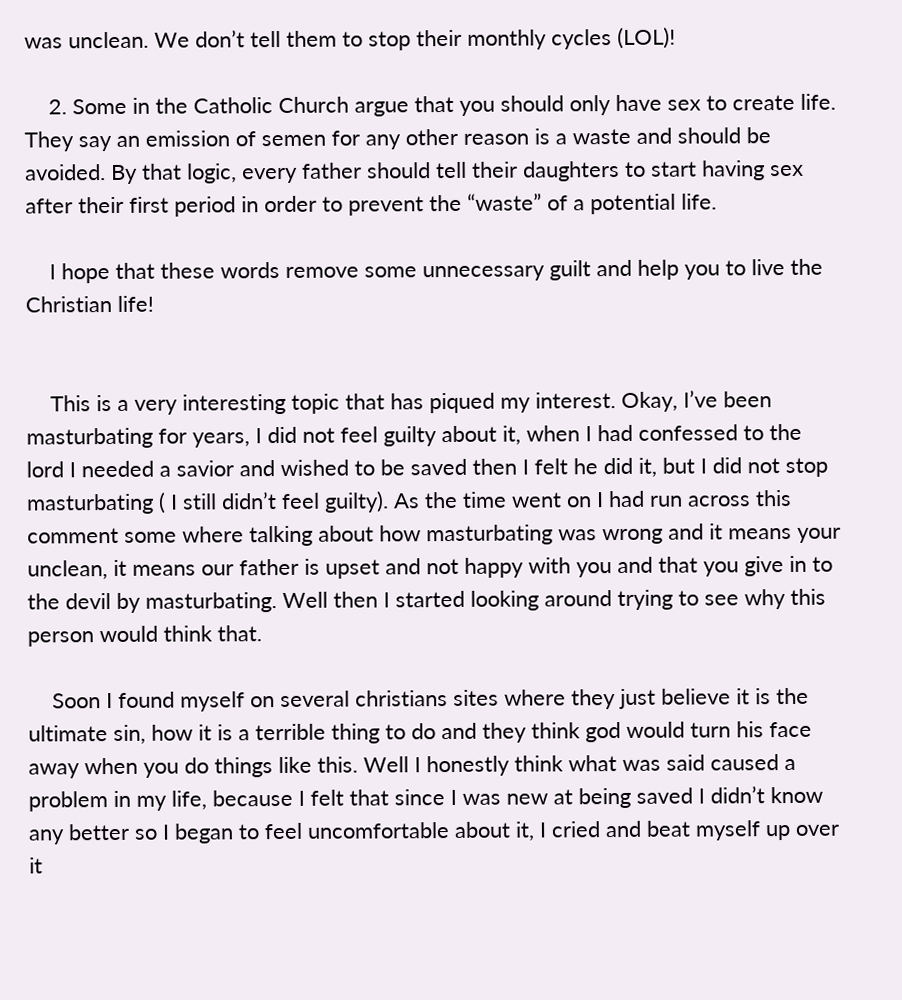was unclean. We don’t tell them to stop their monthly cycles (LOL)!

    2. Some in the Catholic Church argue that you should only have sex to create life. They say an emission of semen for any other reason is a waste and should be avoided. By that logic, every father should tell their daughters to start having sex after their first period in order to prevent the “waste” of a potential life.

    I hope that these words remove some unnecessary guilt and help you to live the Christian life!


    This is a very interesting topic that has piqued my interest. Okay, I’ve been masturbating for years, I did not feel guilty about it, when I had confessed to the lord I needed a savior and wished to be saved then I felt he did it, but I did not stop masturbating ( I still didn’t feel guilty). As the time went on I had run across this comment some where talking about how masturbating was wrong and it means your unclean, it means our father is upset and not happy with you and that you give in to the devil by masturbating. Well then I started looking around trying to see why this person would think that.

    Soon I found myself on several christians sites where they just believe it is the ultimate sin, how it is a terrible thing to do and they think god would turn his face away when you do things like this. Well I honestly think what was said caused a problem in my life, because I felt that since I was new at being saved I didn’t know any better so I began to feel uncomfortable about it, I cried and beat myself up over it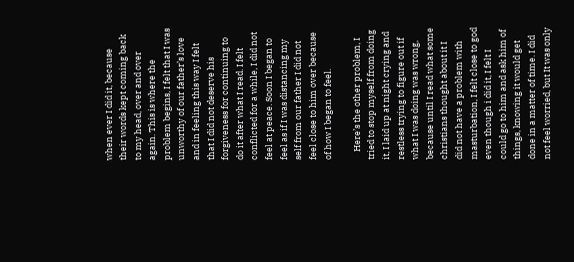when ever I did it, because their words kept coming back to my head, over and over again. This is where the problem begins, I felt that I was unworthy of our father’s love and in feeling this way I felt that I did not deserve his forgiveness for continuing to do it after what I read. I felt conflicted for a while, I did not feel at peace. Soon I began to feel as if I was distancing my self from our father I did not feel close to him over because of how I began to feel.

    Here’s the other problem, I tried to stop myself from doing it, I laid up at night crying and restless trying to figure out if what I was doing was wrong, because until I read what some christians thought about it I did not have a problem with masturbation, I felt close to god even though i did it, I felt I could go to him and ask him of things, knowing it would get done in a matter of time. I did not feel worried, but It was only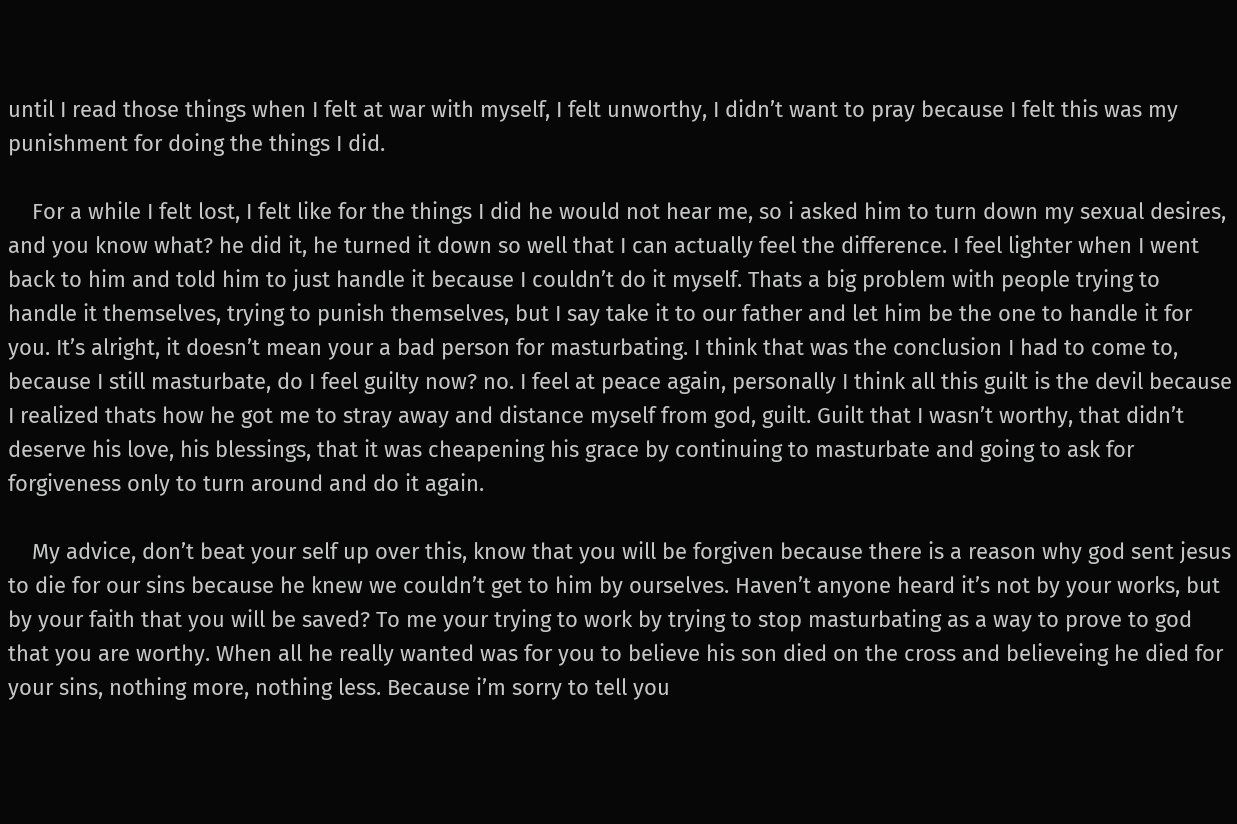until I read those things when I felt at war with myself, I felt unworthy, I didn’t want to pray because I felt this was my punishment for doing the things I did.

    For a while I felt lost, I felt like for the things I did he would not hear me, so i asked him to turn down my sexual desires, and you know what? he did it, he turned it down so well that I can actually feel the difference. I feel lighter when I went back to him and told him to just handle it because I couldn’t do it myself. Thats a big problem with people trying to handle it themselves, trying to punish themselves, but I say take it to our father and let him be the one to handle it for you. It’s alright, it doesn’t mean your a bad person for masturbating. I think that was the conclusion I had to come to, because I still masturbate, do I feel guilty now? no. I feel at peace again, personally I think all this guilt is the devil because I realized thats how he got me to stray away and distance myself from god, guilt. Guilt that I wasn’t worthy, that didn’t deserve his love, his blessings, that it was cheapening his grace by continuing to masturbate and going to ask for forgiveness only to turn around and do it again.

    My advice, don’t beat your self up over this, know that you will be forgiven because there is a reason why god sent jesus to die for our sins because he knew we couldn’t get to him by ourselves. Haven’t anyone heard it’s not by your works, but by your faith that you will be saved? To me your trying to work by trying to stop masturbating as a way to prove to god that you are worthy. When all he really wanted was for you to believe his son died on the cross and believeing he died for your sins, nothing more, nothing less. Because i’m sorry to tell you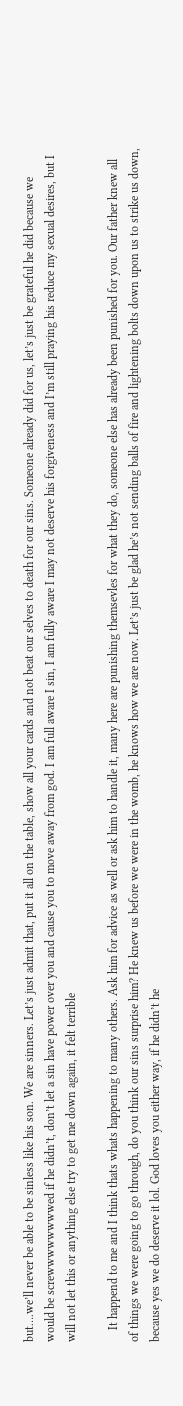but….we’ll never be able to be sinless like his son. We are sinners. Let’s just admit that, put it all on the table, show all your cards and not beat our selves to death for our sins. Someone already did for us, let’s just be grateful he did because we would be screwwwwwwwwed if he didn’t, don’t let a sin have power over you and cause you to move away from god. I am full aware I sin, I am fully aware I may not deserve his forgiveness and I’m still praying his reduce my sexual desires, but I will not let this or anything else try to get me down again, it felt terrible

    It happend to me and I think thats whats happening to many others. Ask him for advice as well or ask him to handle it, many here are punishing themsevles for what they do, someone else has already been punished for you. Our father knew all of things we were going to go through, do you think our sins surprise him? He knew us before we were in the womb, he knows how we are now. Let’s just be glad he’s not sending balls of fire and lightening bolts down upon us to strike us down, because yes we do deserve it lol. God loves you either way, if he didn’t he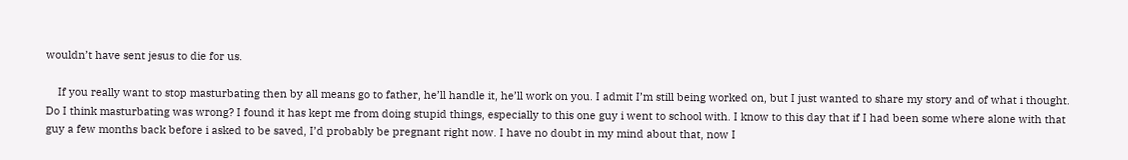wouldn’t have sent jesus to die for us.

    If you really want to stop masturbating then by all means go to father, he’ll handle it, he’ll work on you. I admit I’m still being worked on, but I just wanted to share my story and of what i thought. Do I think masturbating was wrong? I found it has kept me from doing stupid things, especially to this one guy i went to school with. I know to this day that if I had been some where alone with that guy a few months back before i asked to be saved, I’d probably be pregnant right now. I have no doubt in my mind about that, now I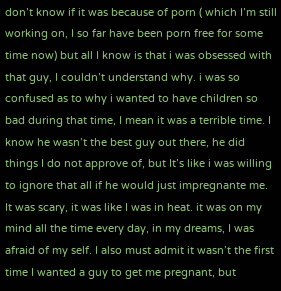don’t know if it was because of porn ( which I’m still working on, I so far have been porn free for some time now) but all I know is that i was obsessed with that guy, I couldn’t understand why. i was so confused as to why i wanted to have children so bad during that time, I mean it was a terrible time. I know he wasn’t the best guy out there, he did things I do not approve of, but It’s like i was willing to ignore that all if he would just impregnante me. It was scary, it was like I was in heat. it was on my mind all the time every day, in my dreams, I was afraid of my self. I also must admit it wasn’t the first time I wanted a guy to get me pregnant, but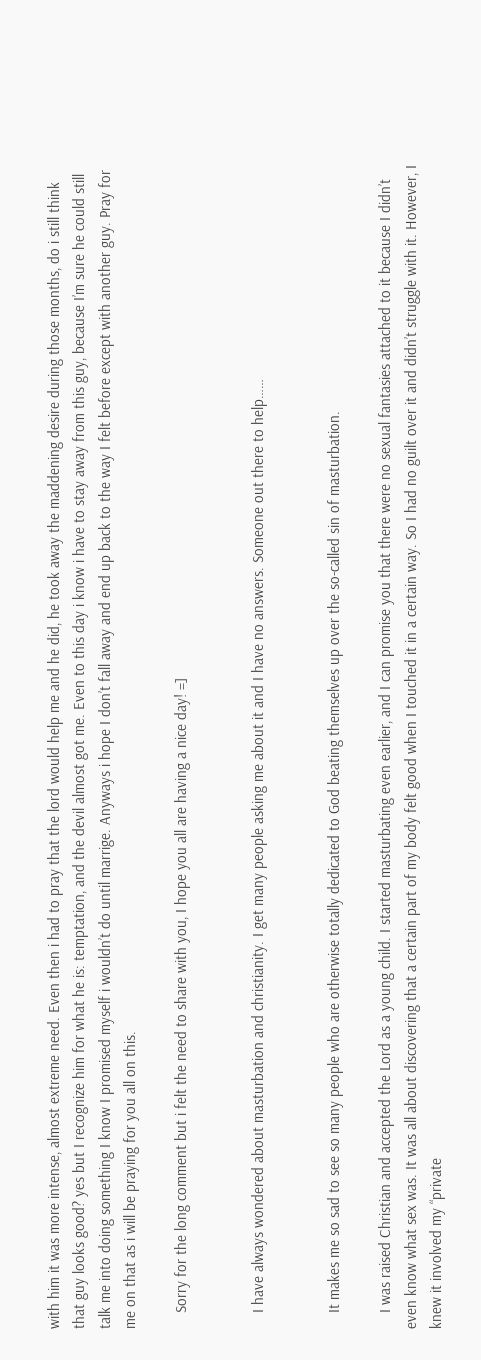with him it was more intense, almost extreme need. Even then i had to pray that the lord would help me and he did, he took away the maddening desire during those months, do i still think that guy looks good? yes but I recognize him for what he is: temptation, and the devil almost got me. Even to this day i know i have to stay away from this guy, because I’m sure he could still talk me into doing something I know I promised myself i wouldn’t do until marrige. Anyways i hope I don’t fall away and end up back to the way I felt before except with another guy. Pray for me on that as i will be praying for you all on this.

    Sorry for the long comment but i felt the need to share with you, I hope you all are having a nice day! =]


    I have always wondered about masturbation and christianity. I get many people asking me about it and I have no answers. Someone out there to help……


    It makes me so sad to see so many people who are otherwise totally dedicated to God beating themselves up over the so-called sin of masturbation.

    I was raised Christian and accepted the Lord as a young child. I started masturbating even earlier, and I can promise you that there were no sexual fantasies attached to it because I didn’t even know what sex was. It was all about discovering that a certain part of my body felt good when I touched it in a certain way. So I had no guilt over it and didn’t struggle with it. However, I knew it involved my “private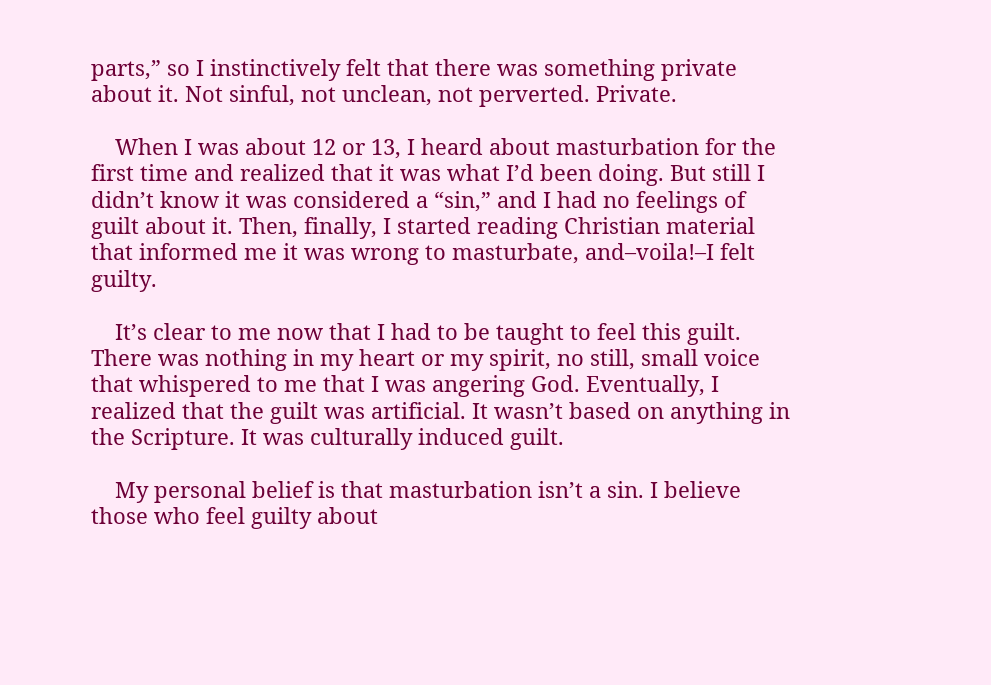parts,” so I instinctively felt that there was something private about it. Not sinful, not unclean, not perverted. Private.

    When I was about 12 or 13, I heard about masturbation for the first time and realized that it was what I’d been doing. But still I didn’t know it was considered a “sin,” and I had no feelings of guilt about it. Then, finally, I started reading Christian material that informed me it was wrong to masturbate, and–voila!–I felt guilty.

    It’s clear to me now that I had to be taught to feel this guilt. There was nothing in my heart or my spirit, no still, small voice that whispered to me that I was angering God. Eventually, I realized that the guilt was artificial. It wasn’t based on anything in the Scripture. It was culturally induced guilt.

    My personal belief is that masturbation isn’t a sin. I believe those who feel guilty about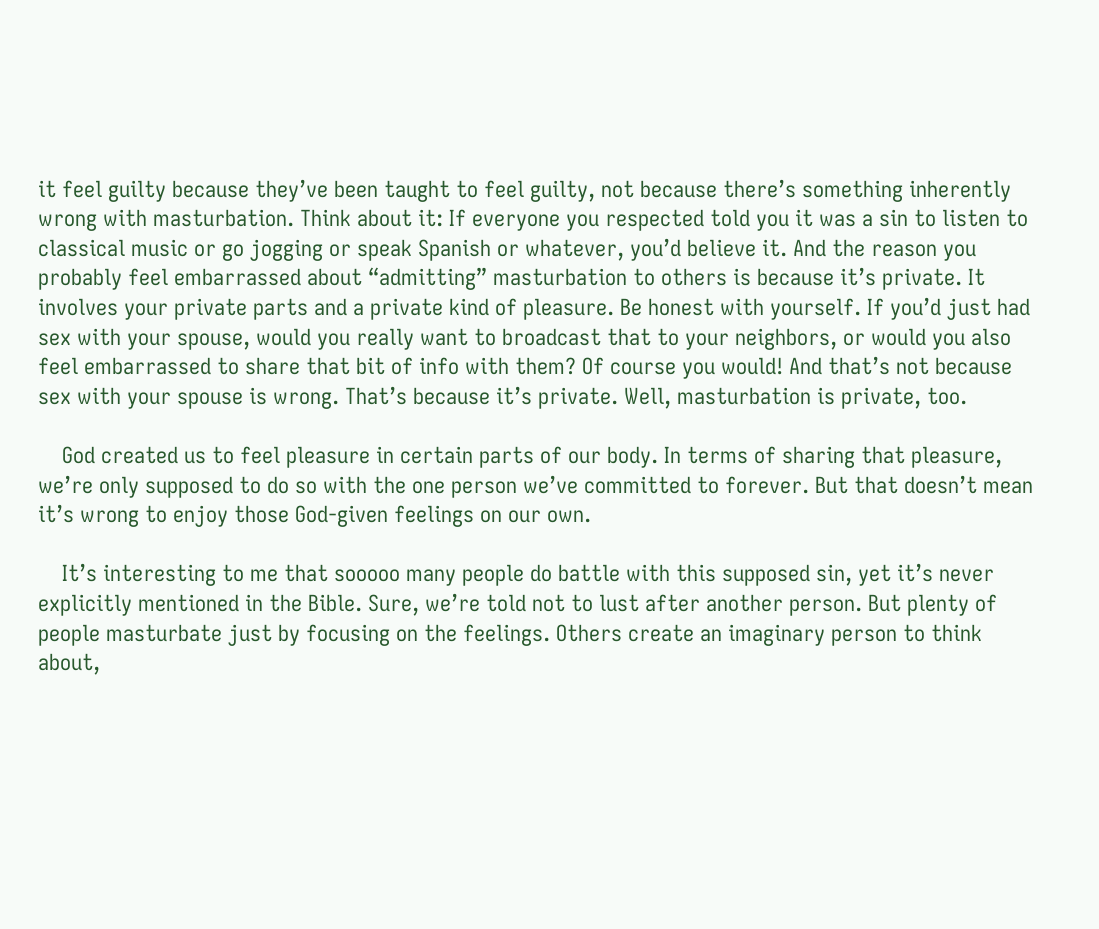it feel guilty because they’ve been taught to feel guilty, not because there’s something inherently wrong with masturbation. Think about it: If everyone you respected told you it was a sin to listen to classical music or go jogging or speak Spanish or whatever, you’d believe it. And the reason you probably feel embarrassed about “admitting” masturbation to others is because it’s private. It involves your private parts and a private kind of pleasure. Be honest with yourself. If you’d just had sex with your spouse, would you really want to broadcast that to your neighbors, or would you also feel embarrassed to share that bit of info with them? Of course you would! And that’s not because sex with your spouse is wrong. That’s because it’s private. Well, masturbation is private, too.

    God created us to feel pleasure in certain parts of our body. In terms of sharing that pleasure, we’re only supposed to do so with the one person we’ve committed to forever. But that doesn’t mean it’s wrong to enjoy those God-given feelings on our own.

    It’s interesting to me that sooooo many people do battle with this supposed sin, yet it’s never explicitly mentioned in the Bible. Sure, we’re told not to lust after another person. But plenty of people masturbate just by focusing on the feelings. Others create an imaginary person to think about,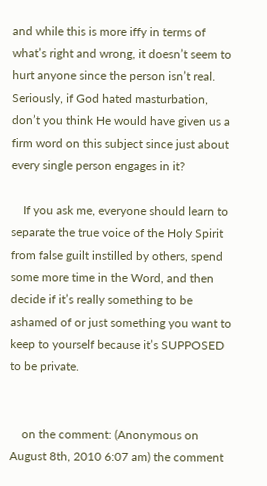and while this is more iffy in terms of what’s right and wrong, it doesn’t seem to hurt anyone since the person isn’t real. Seriously, if God hated masturbation, don’t you think He would have given us a firm word on this subject since just about every single person engages in it?

    If you ask me, everyone should learn to separate the true voice of the Holy Spirit from false guilt instilled by others, spend some more time in the Word, and then decide if it’s really something to be ashamed of or just something you want to keep to yourself because it’s SUPPOSED to be private.


    on the comment: (Anonymous on August 8th, 2010 6:07 am) the comment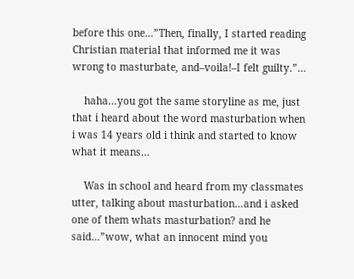before this one…”Then, finally, I started reading Christian material that informed me it was wrong to masturbate, and–voila!–I felt guilty.”…

    haha…you got the same storyline as me, just that i heard about the word masturbation when i was 14 years old i think and started to know what it means…

    Was in school and heard from my classmates utter, talking about masturbation…and i asked one of them whats masturbation? and he said…”wow, what an innocent mind you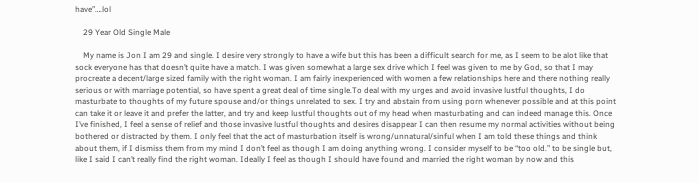have”….lol

    29 Year Old Single Male

    My name is Jon I am 29 and single. I desire very strongly to have a wife but this has been a difficult search for me, as I seem to be alot like that sock everyone has that doesn’t quite have a match. I was given somewhat a large sex drive which I feel was given to me by God, so that I may procreate a decent/large sized family with the right woman. I am fairly inexperienced with women a few relationships here and there nothing really serious or with marriage potential, so have spent a great deal of time single.To deal with my urges and avoid invasive lustful thoughts, I do masturbate to thoughts of my future spouse and/or things unrelated to sex. I try and abstain from using porn whenever possible and at this point can take it or leave it and prefer the latter, and try and keep lustful thoughts out of my head when masturbating and can indeed manage this. Once I’ve finished, I feel a sense of relief and those invasive lustful thoughts and desires disappear I can then resume my normal activities without being bothered or distracted by them. I only feel that the act of masturbation itself is wrong/unnatural/sinful when I am told these things and think about them, if I dismiss them from my mind I don’t feel as though I am doing anything wrong. I consider myself to be “too old.” to be single but, like I said I can’t really find the right woman. Ideally I feel as though I should have found and married the right woman by now and this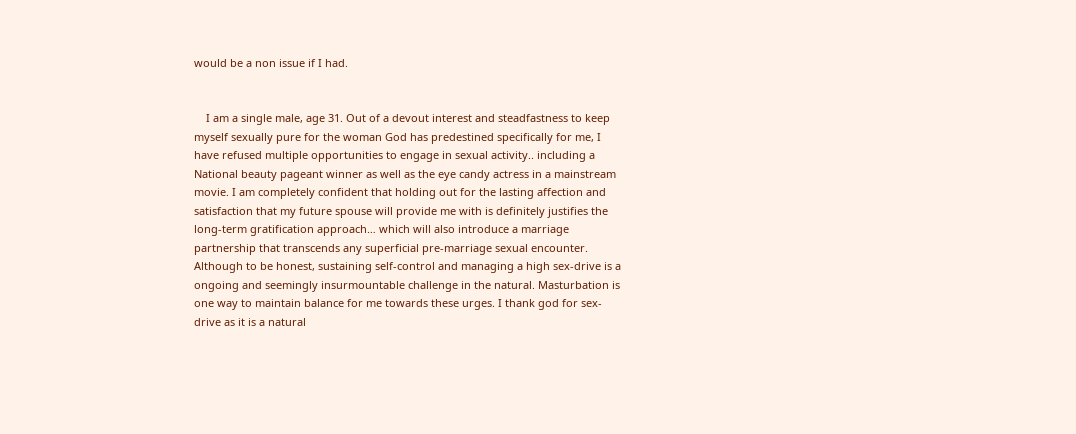would be a non issue if I had.


    I am a single male, age 31. Out of a devout interest and steadfastness to keep myself sexually pure for the woman God has predestined specifically for me, I have refused multiple opportunities to engage in sexual activity.. including a National beauty pageant winner as well as the eye candy actress in a mainstream movie. I am completely confident that holding out for the lasting affection and satisfaction that my future spouse will provide me with is definitely justifies the long-term gratification approach… which will also introduce a marriage partnership that transcends any superficial pre-marriage sexual encounter. Although to be honest, sustaining self-control and managing a high sex-drive is a ongoing and seemingly insurmountable challenge in the natural. Masturbation is one way to maintain balance for me towards these urges. I thank god for sex-drive as it is a natural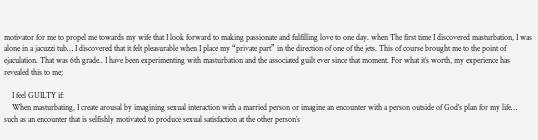motivator for me to propel me towards my wife that I look forward to making passionate and fulfilling love to one day. when The first time I discovered masturbation, I was alone in a jacuzzi tub… I discovered that it felt pleasurable when I place my “private part” in the direction of one of the jets. This of course brought me to the point of ejaculation. That was 6th grade.. I have been experimenting with masturbation and the associated guilt ever since that moment. For what it’s worth, my experience has revealed this to me;

    I feel GUILTY if:
    When masturbating, I create arousal by imagining sexual interaction with a married person or imagine an encounter with a person outside of God’s plan for my life… such as an encounter that is selfishly motivated to produce sexual satisfaction at the other person’s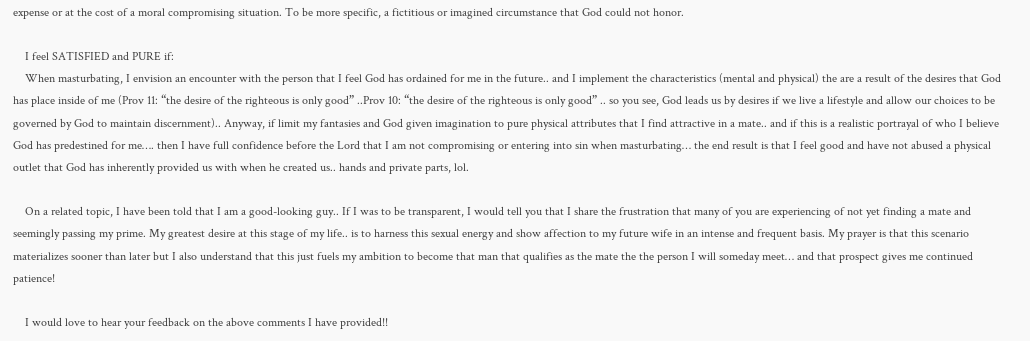expense or at the cost of a moral compromising situation. To be more specific, a fictitious or imagined circumstance that God could not honor.

    I feel SATISFIED and PURE if:
    When masturbating, I envision an encounter with the person that I feel God has ordained for me in the future.. and I implement the characteristics (mental and physical) the are a result of the desires that God has place inside of me (Prov 11: “the desire of the righteous is only good” ..Prov 10: “the desire of the righteous is only good” .. so you see, God leads us by desires if we live a lifestyle and allow our choices to be governed by God to maintain discernment).. Anyway, if limit my fantasies and God given imagination to pure physical attributes that I find attractive in a mate.. and if this is a realistic portrayal of who I believe God has predestined for me…. then I have full confidence before the Lord that I am not compromising or entering into sin when masturbating… the end result is that I feel good and have not abused a physical outlet that God has inherently provided us with when he created us.. hands and private parts, lol.

    On a related topic, I have been told that I am a good-looking guy.. If I was to be transparent, I would tell you that I share the frustration that many of you are experiencing of not yet finding a mate and seemingly passing my prime. My greatest desire at this stage of my life.. is to harness this sexual energy and show affection to my future wife in an intense and frequent basis. My prayer is that this scenario materializes sooner than later but I also understand that this just fuels my ambition to become that man that qualifies as the mate the the person I will someday meet… and that prospect gives me continued patience!

    I would love to hear your feedback on the above comments I have provided!!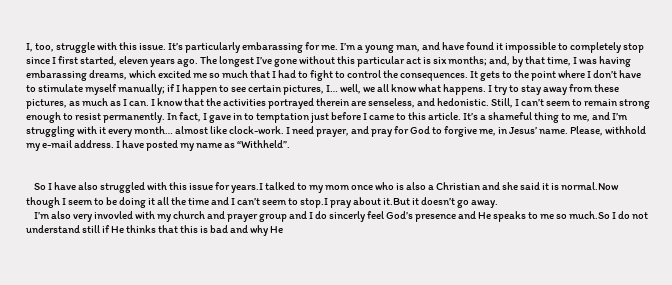I, too, struggle with this issue. It’s particularly embarassing for me. I’m a young man, and have found it impossible to completely stop since I first started, eleven years ago. The longest I’ve gone without this particular act is six months; and, by that time, I was having embarassing dreams, which excited me so much that I had to fight to control the consequences. It gets to the point where I don’t have to stimulate myself manually; if I happen to see certain pictures, I… well, we all know what happens. I try to stay away from these pictures, as much as I can. I know that the activities portrayed therein are senseless, and hedonistic. Still, I can’t seem to remain strong enough to resist permanently. In fact, I gave in to temptation just before I came to this article. It’s a shameful thing to me, and I’m struggling with it every month… almost like clock-work. I need prayer, and pray for God to forgive me, in Jesus’ name. Please, withhold my e-mail address. I have posted my name as “Withheld”.


    So I have also struggled with this issue for years.I talked to my mom once who is also a Christian and she said it is normal.Now though I seem to be doing it all the time and I can’t seem to stop.I pray about it.But it doesn’t go away.
    I’m also very invovled with my church and prayer group and I do sincerly feel God’s presence and He speaks to me so much.So I do not understand still if He thinks that this is bad and why He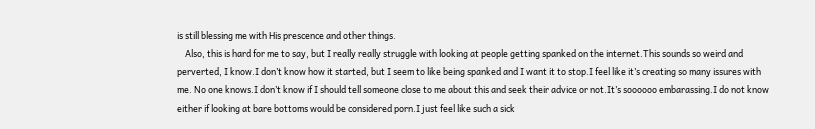is still blessing me with His prescence and other things.
    Also, this is hard for me to say, but I really really struggle with looking at people getting spanked on the internet.This sounds so weird and perverted, I know.I don’t know how it started, but I seem to like being spanked and I want it to stop.I feel like it’s creating so many issures with me. No one knows.I don’t know if I should tell someone close to me about this and seek their advice or not.It’s soooooo embarassing.I do not know either if looking at bare bottoms would be considered porn.I just feel like such a sick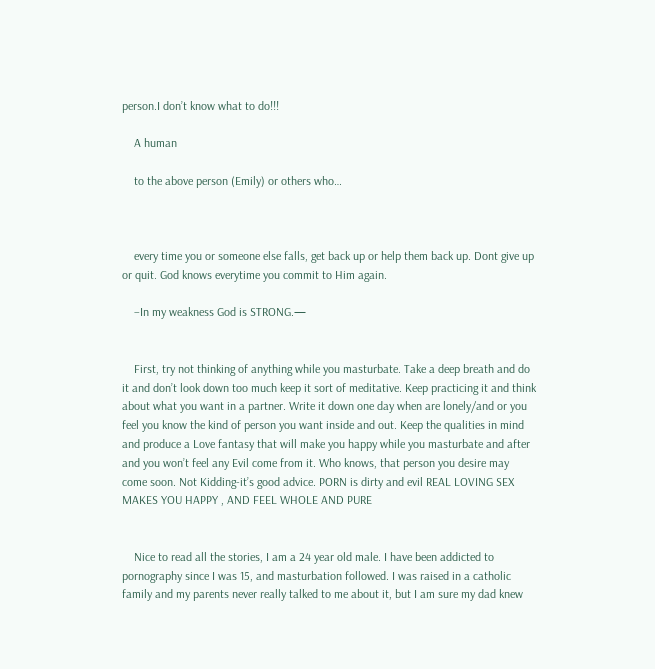person.I don’t know what to do!!!

    A human

    to the above person (Emily) or others who…



    every time you or someone else falls, get back up or help them back up. Dont give up or quit. God knows everytime you commit to Him again.

    –In my weakness God is STRONG.—


    First, try not thinking of anything while you masturbate. Take a deep breath and do it and don’t look down too much keep it sort of meditative. Keep practicing it and think about what you want in a partner. Write it down one day when are lonely/and or you feel you know the kind of person you want inside and out. Keep the qualities in mind and produce a Love fantasy that will make you happy while you masturbate and after and you won’t feel any Evil come from it. Who knows, that person you desire may come soon. Not Kidding-it’s good advice. PORN is dirty and evil REAL LOVING SEX MAKES YOU HAPPY , AND FEEL WHOLE AND PURE


    Nice to read all the stories, I am a 24 year old male. I have been addicted to pornography since I was 15, and masturbation followed. I was raised in a catholic family and my parents never really talked to me about it, but I am sure my dad knew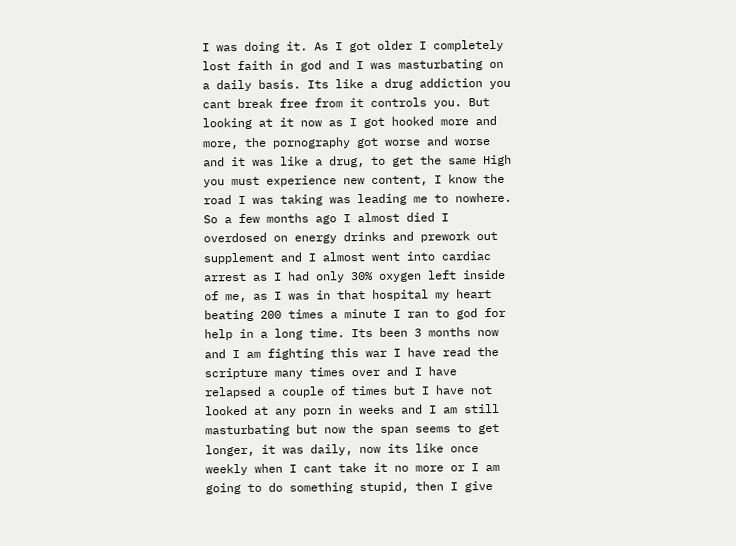I was doing it. As I got older I completely lost faith in god and I was masturbating on a daily basis. Its like a drug addiction you cant break free from it controls you. But looking at it now as I got hooked more and more, the pornography got worse and worse and it was like a drug, to get the same High you must experience new content, I know the road I was taking was leading me to nowhere. So a few months ago I almost died I overdosed on energy drinks and prework out supplement and I almost went into cardiac arrest as I had only 30% oxygen left inside of me, as I was in that hospital my heart beating 200 times a minute I ran to god for help in a long time. Its been 3 months now and I am fighting this war I have read the scripture many times over and I have relapsed a couple of times but I have not looked at any porn in weeks and I am still masturbating but now the span seems to get longer, it was daily, now its like once weekly when I cant take it no more or I am going to do something stupid, then I give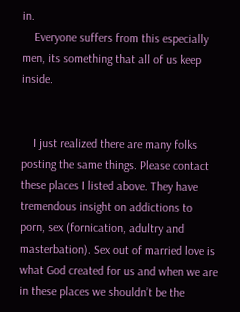in.
    Everyone suffers from this especially men, its something that all of us keep inside.


    I just realized there are many folks posting the same things. Please contact these places I listed above. They have tremendous insight on addictions to porn, sex (fornication, adultry and masterbation). Sex out of married love is what God created for us and when we are in these places we shouldn’t be the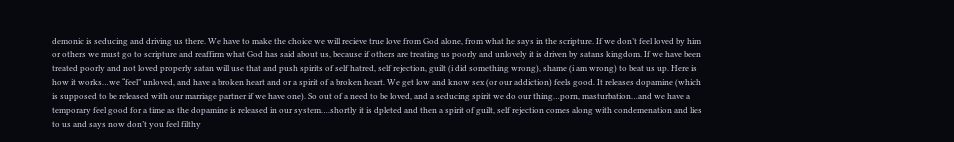demonic is seducing and driving us there. We have to make the choice we will recieve true love from God alone, from what he says in the scripture. If we don’t feel loved by him or others we must go to scripture and reaffirm what God has said about us, because if others are treating us poorly and unlovely it is driven by satans kingdom. If we have been treated poorly and not loved properly satan will use that and push spirits of self hatred, self rejection, guilt (i did something wrong), shame (i am wrong) to beat us up. Here is how it works…we “feel” unloved, and have a broken heart and or a spirit of a broken heart. We get low and know sex (or our addiction) feels good. It releases dopamine (which is supposed to be released with our marriage partner if we have one). So out of a need to be loved, and a seducing spirit we do our thing…porn, masturbation…and we have a temporary feel good for a time as the dopamine is released in our system….shortly it is dpleted and then a spirit of guilt, self rejection comes along with condemenation and lies to us and says now don’t you feel filthy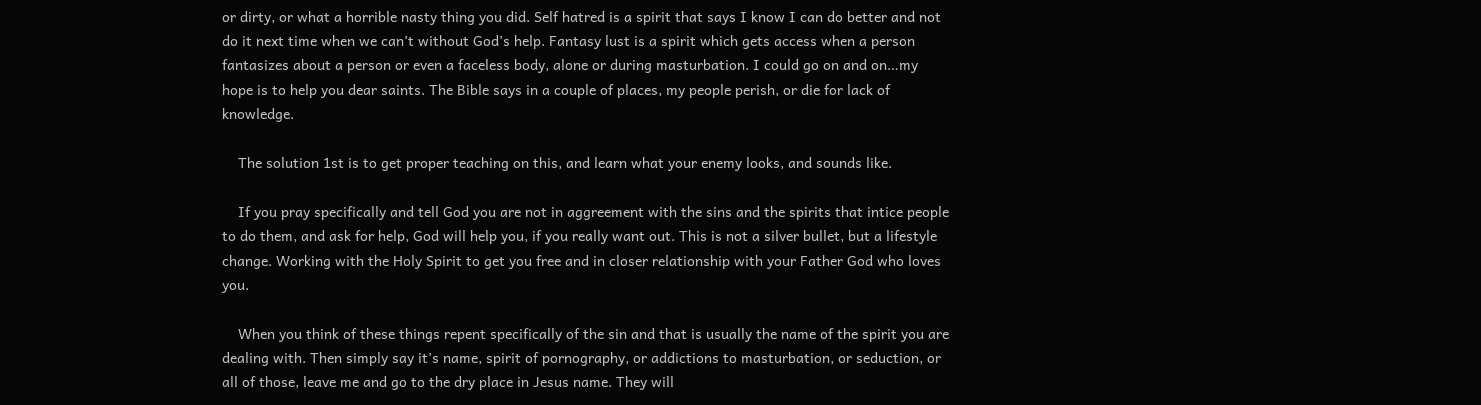or dirty, or what a horrible nasty thing you did. Self hatred is a spirit that says I know I can do better and not do it next time when we can’t without God’s help. Fantasy lust is a spirit which gets access when a person fantasizes about a person or even a faceless body, alone or during masturbation. I could go on and on…my hope is to help you dear saints. The Bible says in a couple of places, my people perish, or die for lack of knowledge.

    The solution 1st is to get proper teaching on this, and learn what your enemy looks, and sounds like.

    If you pray specifically and tell God you are not in aggreement with the sins and the spirits that intice people to do them, and ask for help, God will help you, if you really want out. This is not a silver bullet, but a lifestyle change. Working with the Holy Spirit to get you free and in closer relationship with your Father God who loves you.

    When you think of these things repent specifically of the sin and that is usually the name of the spirit you are dealing with. Then simply say it’s name, spirit of pornography, or addictions to masturbation, or seduction, or all of those, leave me and go to the dry place in Jesus name. They will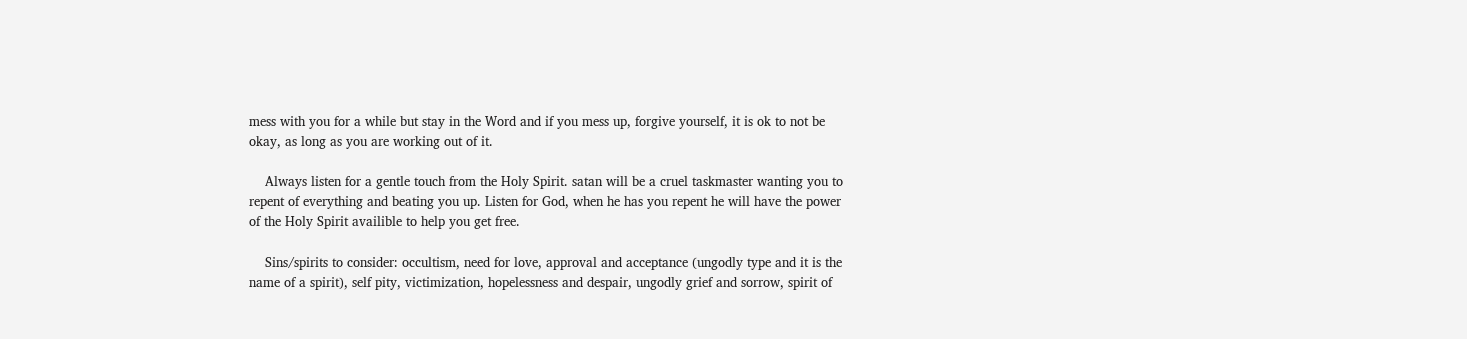mess with you for a while but stay in the Word and if you mess up, forgive yourself, it is ok to not be okay, as long as you are working out of it.

    Always listen for a gentle touch from the Holy Spirit. satan will be a cruel taskmaster wanting you to repent of everything and beating you up. Listen for God, when he has you repent he will have the power of the Holy Spirit availible to help you get free.

    Sins/spirits to consider: occultism, need for love, approval and acceptance (ungodly type and it is the name of a spirit), self pity, victimization, hopelessness and despair, ungodly grief and sorrow, spirit of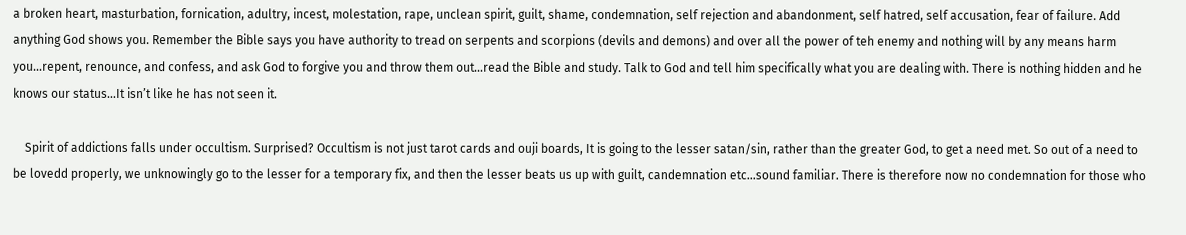a broken heart, masturbation, fornication, adultry, incest, molestation, rape, unclean spirit, guilt, shame, condemnation, self rejection and abandonment, self hatred, self accusation, fear of failure. Add anything God shows you. Remember the Bible says you have authority to tread on serpents and scorpions (devils and demons) and over all the power of teh enemy and nothing will by any means harm you…repent, renounce, and confess, and ask God to forgive you and throw them out…read the Bible and study. Talk to God and tell him specifically what you are dealing with. There is nothing hidden and he knows our status…It isn’t like he has not seen it.

    Spirit of addictions falls under occultism. Surprised? Occultism is not just tarot cards and ouji boards, It is going to the lesser satan/sin, rather than the greater God, to get a need met. So out of a need to be lovedd properly, we unknowingly go to the lesser for a temporary fix, and then the lesser beats us up with guilt, candemnation etc…sound familiar. There is therefore now no condemnation for those who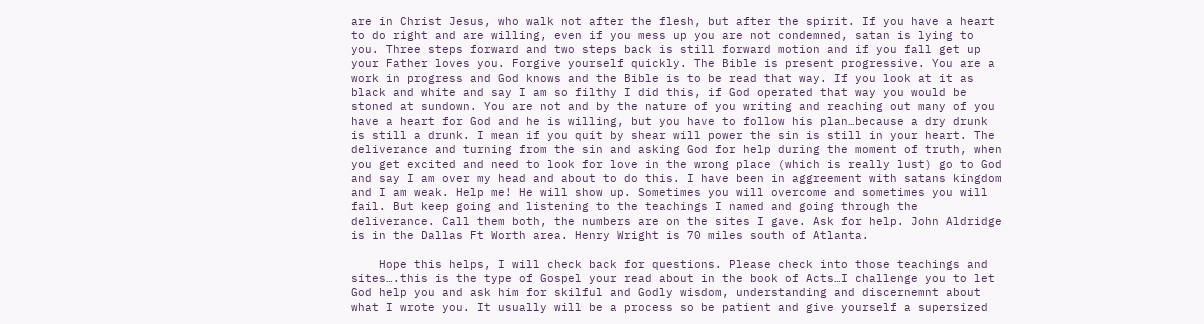are in Christ Jesus, who walk not after the flesh, but after the spirit. If you have a heart to do right and are willing, even if you mess up you are not condemned, satan is lying to you. Three steps forward and two steps back is still forward motion and if you fall get up your Father loves you. Forgive yourself quickly. The Bible is present progressive. You are a work in progress and God knows and the Bible is to be read that way. If you look at it as black and white and say I am so filthy I did this, if God operated that way you would be stoned at sundown. You are not and by the nature of you writing and reaching out many of you have a heart for God and he is willing, but you have to follow his plan…because a dry drunk is still a drunk. I mean if you quit by shear will power the sin is still in your heart. The deliverance and turning from the sin and asking God for help during the moment of truth, when you get excited and need to look for love in the wrong place (which is really lust) go to God and say I am over my head and about to do this. I have been in aggreement with satans kingdom and I am weak. Help me! He will show up. Sometimes you will overcome and sometimes you will fail. But keep going and listening to the teachings I named and going through the deliverance. Call them both, the numbers are on the sites I gave. Ask for help. John Aldridge is in the Dallas Ft Worth area. Henry Wright is 70 miles south of Atlanta.

    Hope this helps, I will check back for questions. Please check into those teachings and sites….this is the type of Gospel your read about in the book of Acts…I challenge you to let God help you and ask him for skilful and Godly wisdom, understanding and discernemnt about what I wrote you. It usually will be a process so be patient and give yourself a supersized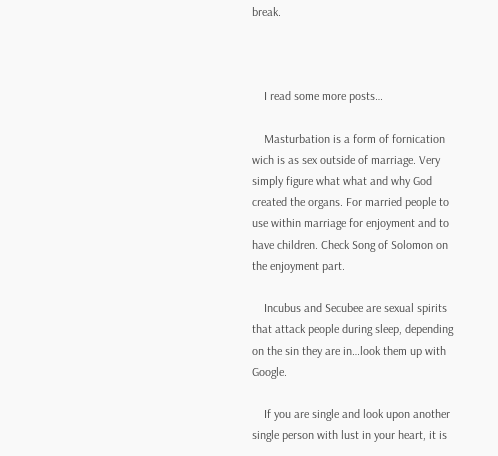break.



    I read some more posts…

    Masturbation is a form of fornication wich is as sex outside of marriage. Very simply figure what what and why God created the organs. For married people to use within marriage for enjoyment and to have children. Check Song of Solomon on the enjoyment part.

    Incubus and Secubee are sexual spirits that attack people during sleep, depending on the sin they are in…look them up with Google.

    If you are single and look upon another single person with lust in your heart, it is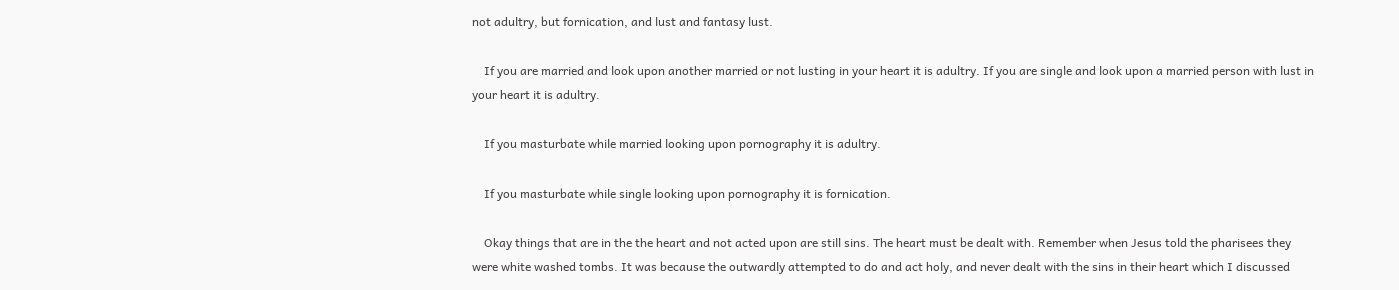not adultry, but fornication, and lust and fantasy lust.

    If you are married and look upon another married or not lusting in your heart it is adultry. If you are single and look upon a married person with lust in your heart it is adultry.

    If you masturbate while married looking upon pornography it is adultry.

    If you masturbate while single looking upon pornography it is fornication.

    Okay things that are in the the heart and not acted upon are still sins. The heart must be dealt with. Remember when Jesus told the pharisees they were white washed tombs. It was because the outwardly attempted to do and act holy, and never dealt with the sins in their heart which I discussed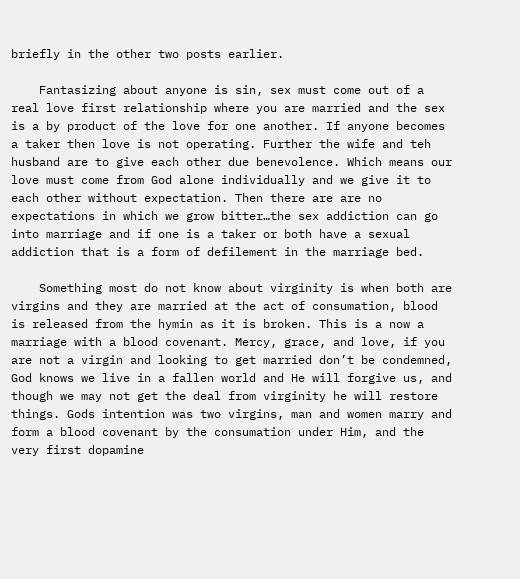briefly in the other two posts earlier.

    Fantasizing about anyone is sin, sex must come out of a real love first relationship where you are married and the sex is a by product of the love for one another. If anyone becomes a taker then love is not operating. Further the wife and teh husband are to give each other due benevolence. Which means our love must come from God alone individually and we give it to each other without expectation. Then there are are no expectations in which we grow bitter…the sex addiction can go into marriage and if one is a taker or both have a sexual addiction that is a form of defilement in the marriage bed.

    Something most do not know about virginity is when both are virgins and they are married at the act of consumation, blood is released from the hymin as it is broken. This is a now a marriage with a blood covenant. Mercy, grace, and love, if you are not a virgin and looking to get married don’t be condemned, God knows we live in a fallen world and He will forgive us, and though we may not get the deal from virginity he will restore things. Gods intention was two virgins, man and women marry and form a blood covenant by the consumation under Him, and the very first dopamine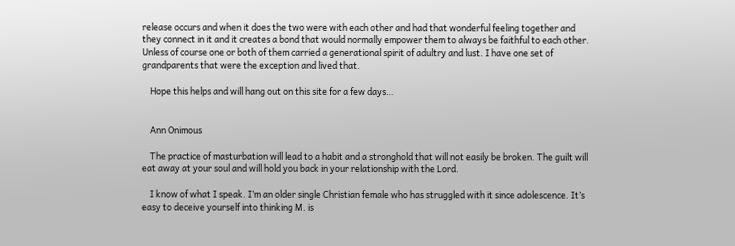release occurs and when it does the two were with each other and had that wonderful feeling together and they connect in it and it creates a bond that would normally empower them to always be faithful to each other. Unless of course one or both of them carried a generational spirit of adultry and lust. I have one set of grandparents that were the exception and lived that.

    Hope this helps and will hang out on this site for a few days…


    Ann Onimous

    The practice of masturbation will lead to a habit and a stronghold that will not easily be broken. The guilt will eat away at your soul and will hold you back in your relationship with the Lord.

    I know of what I speak. I’m an older single Christian female who has struggled with it since adolescence. It’s easy to deceive yourself into thinking M. is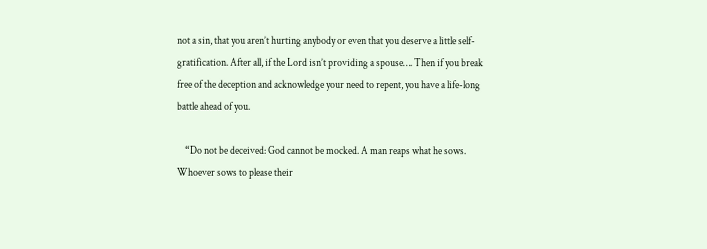not a sin, that you aren’t hurting anybody or even that you deserve a little self-gratification. After all, if the Lord isn’t providing a spouse…. Then if you break free of the deception and acknowledge your need to repent, you have a life-long battle ahead of you.

    “Do not be deceived: God cannot be mocked. A man reaps what he sows. Whoever sows to please their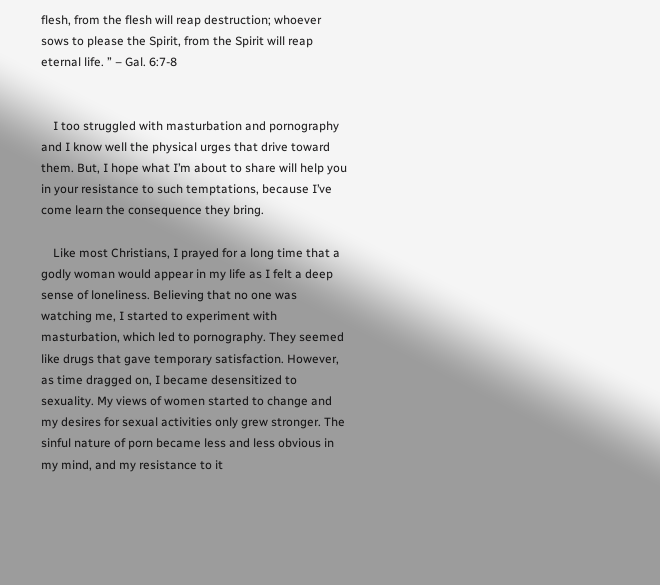flesh, from the flesh will reap destruction; whoever sows to please the Spirit, from the Spirit will reap eternal life. ” – Gal. 6:7-8


    I too struggled with masturbation and pornography and I know well the physical urges that drive toward them. But, I hope what I’m about to share will help you in your resistance to such temptations, because I’ve come learn the consequence they bring.

    Like most Christians, I prayed for a long time that a godly woman would appear in my life as I felt a deep sense of loneliness. Believing that no one was watching me, I started to experiment with masturbation, which led to pornography. They seemed like drugs that gave temporary satisfaction. However, as time dragged on, I became desensitized to sexuality. My views of women started to change and my desires for sexual activities only grew stronger. The sinful nature of porn became less and less obvious in my mind, and my resistance to it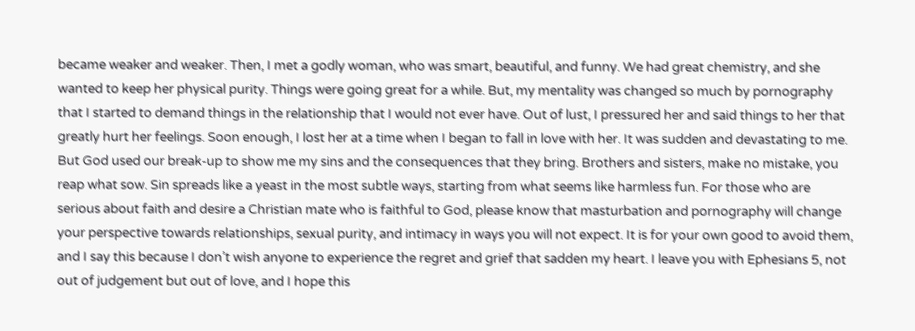became weaker and weaker. Then, I met a godly woman, who was smart, beautiful, and funny. We had great chemistry, and she wanted to keep her physical purity. Things were going great for a while. But, my mentality was changed so much by pornography that I started to demand things in the relationship that I would not ever have. Out of lust, I pressured her and said things to her that greatly hurt her feelings. Soon enough, I lost her at a time when I began to fall in love with her. It was sudden and devastating to me. But God used our break-up to show me my sins and the consequences that they bring. Brothers and sisters, make no mistake, you reap what sow. Sin spreads like a yeast in the most subtle ways, starting from what seems like harmless fun. For those who are serious about faith and desire a Christian mate who is faithful to God, please know that masturbation and pornography will change your perspective towards relationships, sexual purity, and intimacy in ways you will not expect. It is for your own good to avoid them, and I say this because I don’t wish anyone to experience the regret and grief that sadden my heart. I leave you with Ephesians 5, not out of judgement but out of love, and I hope this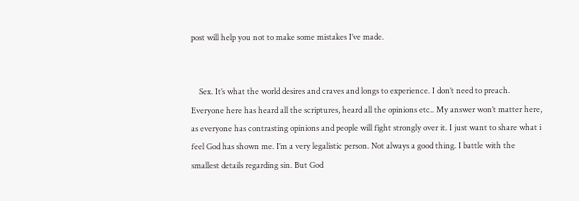post will help you not to make some mistakes I’ve made.


    Sex. It’s what the world desires and craves and longs to experience. I don’t need to preach. Everyone here has heard all the scriptures, heard all the opinions etc.. My answer won’t matter here, as everyone has contrasting opinions and people will fight strongly over it. I just want to share what i feel God has shown me. I’m a very legalistic person. Not always a good thing. I battle with the smallest details regarding sin. But God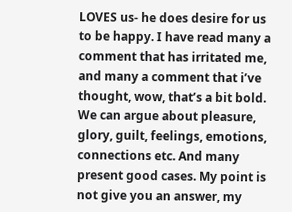LOVES us- he does desire for us to be happy. I have read many a comment that has irritated me, and many a comment that i’ve thought, wow, that’s a bit bold. We can argue about pleasure, glory, guilt, feelings, emotions, connections etc. And many present good cases. My point is not give you an answer, my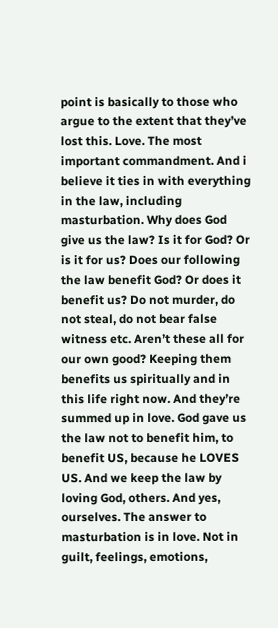point is basically to those who argue to the extent that they’ve lost this. Love. The most important commandment. And i believe it ties in with everything in the law, including masturbation. Why does God give us the law? Is it for God? Or is it for us? Does our following the law benefit God? Or does it benefit us? Do not murder, do not steal, do not bear false witness etc. Aren’t these all for our own good? Keeping them benefits us spiritually and in this life right now. And they’re summed up in love. God gave us the law not to benefit him, to benefit US, because he LOVES US. And we keep the law by loving God, others. And yes, ourselves. The answer to masturbation is in love. Not in guilt, feelings, emotions,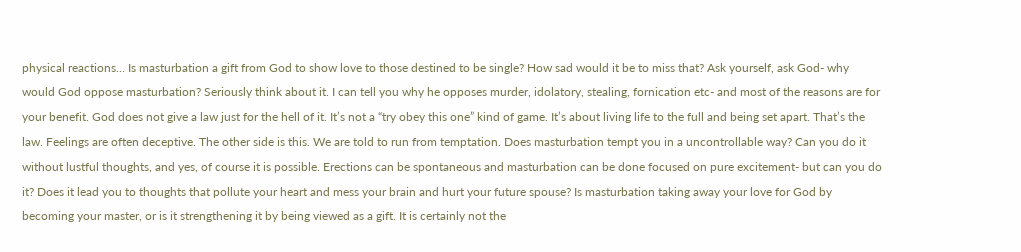physical reactions… Is masturbation a gift from God to show love to those destined to be single? How sad would it be to miss that? Ask yourself, ask God- why would God oppose masturbation? Seriously think about it. I can tell you why he opposes murder, idolatory, stealing, fornication etc- and most of the reasons are for your benefit. God does not give a law just for the hell of it. It’s not a “try obey this one” kind of game. It’s about living life to the full and being set apart. That’s the law. Feelings are often deceptive. The other side is this. We are told to run from temptation. Does masturbation tempt you in a uncontrollable way? Can you do it without lustful thoughts, and yes, of course it is possible. Erections can be spontaneous and masturbation can be done focused on pure excitement- but can you do it? Does it lead you to thoughts that pollute your heart and mess your brain and hurt your future spouse? Is masturbation taking away your love for God by becoming your master, or is it strengthening it by being viewed as a gift. It is certainly not the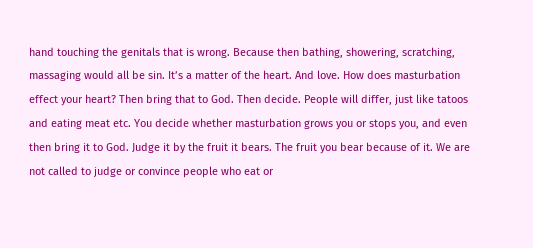hand touching the genitals that is wrong. Because then bathing, showering, scratching, massaging would all be sin. It’s a matter of the heart. And love. How does masturbation effect your heart? Then bring that to God. Then decide. People will differ, just like tatoos and eating meat etc. You decide whether masturbation grows you or stops you, and even then bring it to God. Judge it by the fruit it bears. The fruit you bear because of it. We are not called to judge or convince people who eat or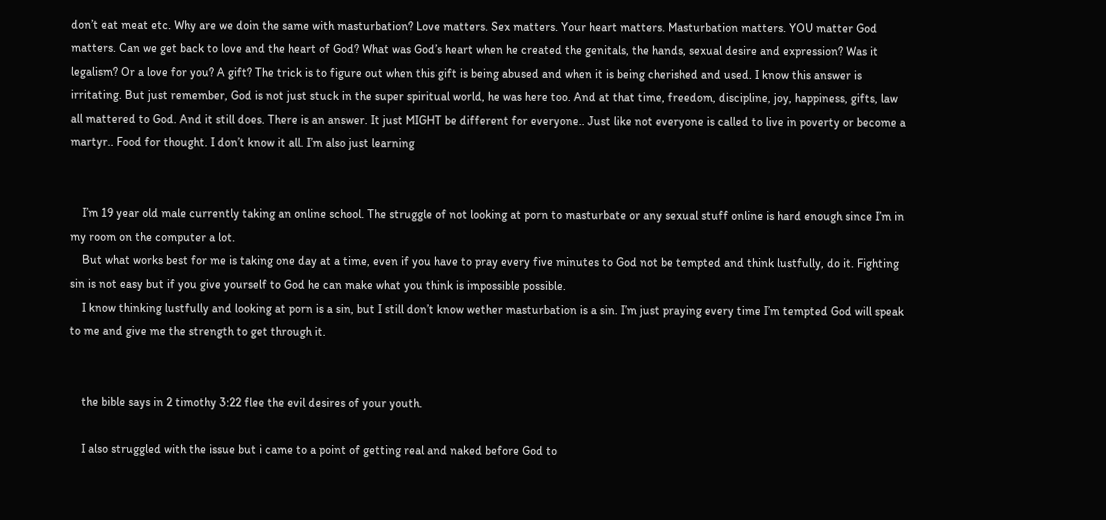don’t eat meat etc. Why are we doin the same with masturbation? Love matters. Sex matters. Your heart matters. Masturbation matters. YOU matter God matters. Can we get back to love and the heart of God? What was God’s heart when he created the genitals, the hands, sexual desire and expression? Was it legalism? Or a love for you? A gift? The trick is to figure out when this gift is being abused and when it is being cherished and used. I know this answer is irritating. But just remember, God is not just stuck in the super spiritual world, he was here too. And at that time, freedom, discipline, joy, happiness, gifts, law all mattered to God. And it still does. There is an answer. It just MIGHT be different for everyone.. Just like not everyone is called to live in poverty or become a martyr.. Food for thought. I don’t know it all. I’m also just learning


    I’m 19 year old male currently taking an online school. The struggle of not looking at porn to masturbate or any sexual stuff online is hard enough since I’m in my room on the computer a lot.
    But what works best for me is taking one day at a time, even if you have to pray every five minutes to God not be tempted and think lustfully, do it. Fighting sin is not easy but if you give yourself to God he can make what you think is impossible possible.
    I know thinking lustfully and looking at porn is a sin, but I still don’t know wether masturbation is a sin. I’m just praying every time I’m tempted God will speak to me and give me the strength to get through it.


    the bible says in 2 timothy 3:22 flee the evil desires of your youth.

    I also struggled with the issue but i came to a point of getting real and naked before God to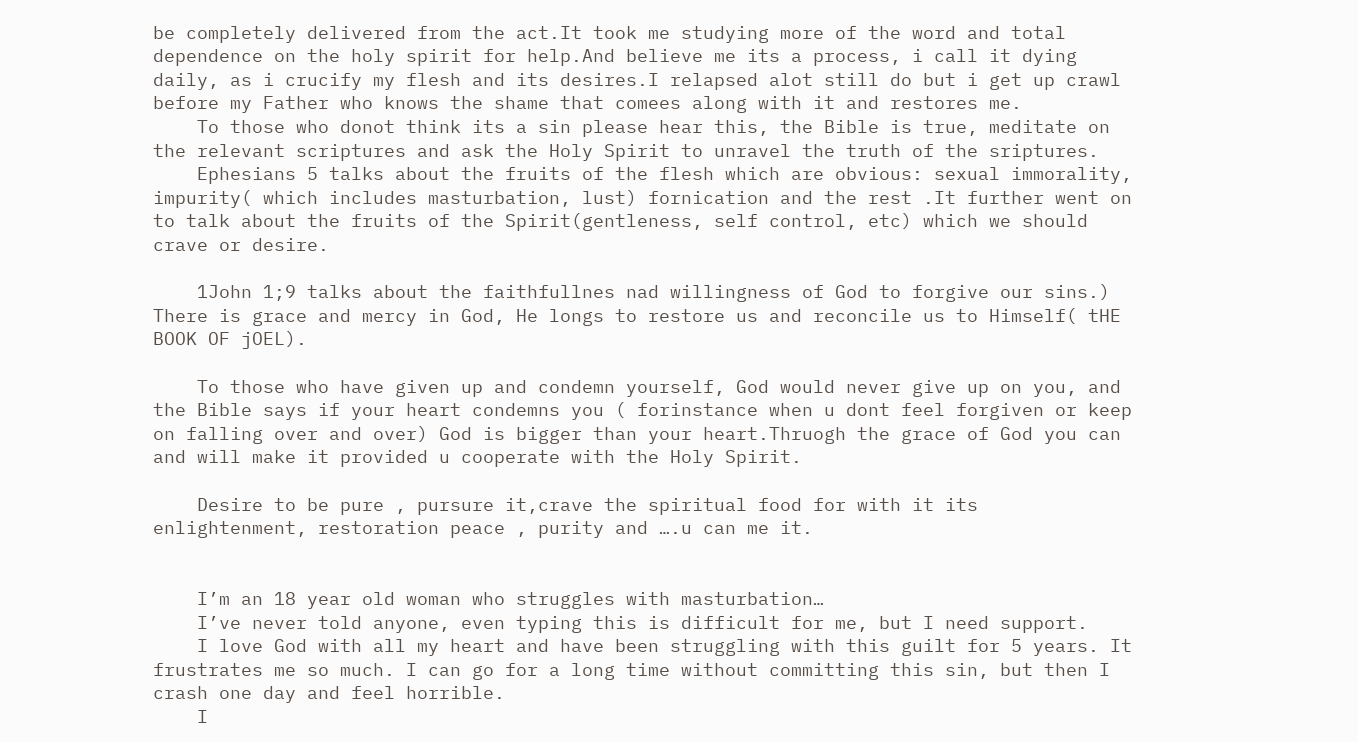be completely delivered from the act.It took me studying more of the word and total dependence on the holy spirit for help.And believe me its a process, i call it dying daily, as i crucify my flesh and its desires.I relapsed alot still do but i get up crawl before my Father who knows the shame that comees along with it and restores me.
    To those who donot think its a sin please hear this, the Bible is true, meditate on the relevant scriptures and ask the Holy Spirit to unravel the truth of the sriptures.
    Ephesians 5 talks about the fruits of the flesh which are obvious: sexual immorality, impurity( which includes masturbation, lust) fornication and the rest .It further went on to talk about the fruits of the Spirit(gentleness, self control, etc) which we should crave or desire.

    1John 1;9 talks about the faithfullnes nad willingness of God to forgive our sins.) There is grace and mercy in God, He longs to restore us and reconcile us to Himself( tHE BOOK OF jOEL).

    To those who have given up and condemn yourself, God would never give up on you, and the Bible says if your heart condemns you ( forinstance when u dont feel forgiven or keep on falling over and over) God is bigger than your heart.Thruogh the grace of God you can and will make it provided u cooperate with the Holy Spirit.

    Desire to be pure , pursure it,crave the spiritual food for with it its enlightenment, restoration peace , purity and ….u can me it.


    I’m an 18 year old woman who struggles with masturbation…
    I’ve never told anyone, even typing this is difficult for me, but I need support.
    I love God with all my heart and have been struggling with this guilt for 5 years. It frustrates me so much. I can go for a long time without committing this sin, but then I crash one day and feel horrible.
    I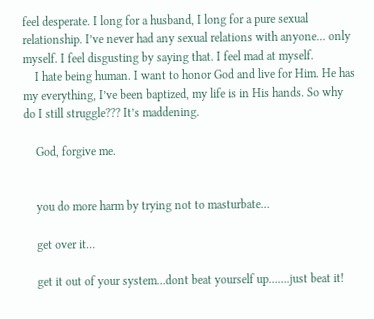feel desperate. I long for a husband, I long for a pure sexual relationship. I’ve never had any sexual relations with anyone… only myself. I feel disgusting by saying that. I feel mad at myself.
    I hate being human. I want to honor God and live for Him. He has my everything, I’ve been baptized, my life is in His hands. So why do I still struggle??? It’s maddening.

    God, forgive me.


    you do more harm by trying not to masturbate…

    get over it…

    get it out of your system…dont beat yourself up…….just beat it!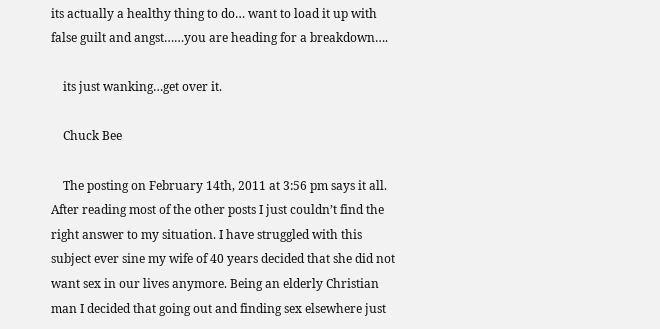its actually a healthy thing to do… want to load it up with false guilt and angst……you are heading for a breakdown….

    its just wanking…get over it.

    Chuck Bee

    The posting on February 14th, 2011 at 3:56 pm says it all. After reading most of the other posts I just couldn’t find the right answer to my situation. I have struggled with this subject ever sine my wife of 40 years decided that she did not want sex in our lives anymore. Being an elderly Christian man I decided that going out and finding sex elsewhere just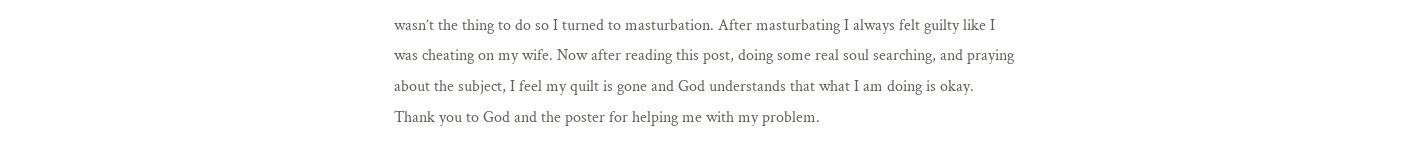wasn’t the thing to do so I turned to masturbation. After masturbating I always felt guilty like I was cheating on my wife. Now after reading this post, doing some real soul searching, and praying about the subject, I feel my quilt is gone and God understands that what I am doing is okay. Thank you to God and the poster for helping me with my problem.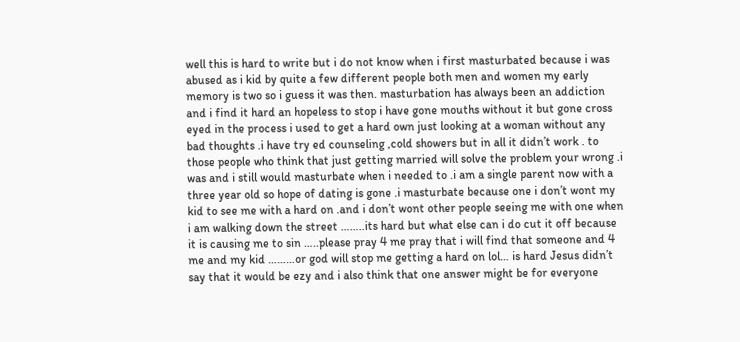well this is hard to write but i do not know when i first masturbated because i was abused as i kid by quite a few different people both men and women my early memory is two so i guess it was then. masturbation has always been an addiction and i find it hard an hopeless to stop i have gone mouths without it but gone cross eyed in the process i used to get a hard own just looking at a woman without any bad thoughts .i have try ed counseling ,cold showers but in all it didn’t work . to those people who think that just getting married will solve the problem your wrong .i was and i still would masturbate when i needed to .i am a single parent now with a three year old so hope of dating is gone .i masturbate because one i don’t wont my kid to see me with a hard on .and i don’t wont other people seeing me with one when i am walking down the street ……..its hard but what else can i do cut it off because it is causing me to sin …..please pray 4 me pray that i will find that someone and 4 me and my kid ………or god will stop me getting a hard on lol… is hard Jesus didn’t say that it would be ezy and i also think that one answer might be for everyone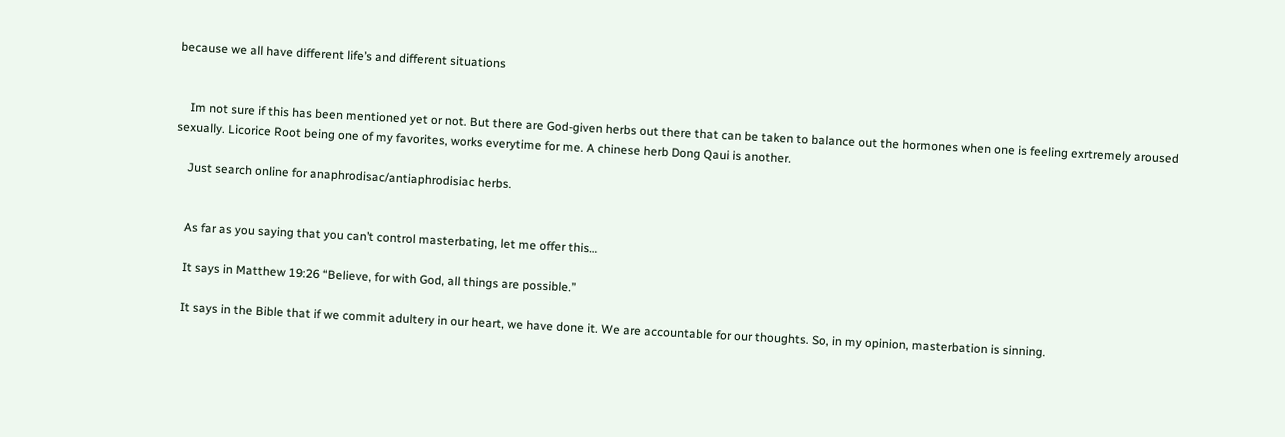because we all have different life’s and different situations


    Im not sure if this has been mentioned yet or not. But there are God-given herbs out there that can be taken to balance out the hormones when one is feeling exrtremely aroused sexually. Licorice Root being one of my favorites, works everytime for me. A chinese herb Dong Qaui is another.

    Just search online for anaphrodisac/antiaphrodisiac herbs.


    As far as you saying that you can’t control masterbating, let me offer this…

    It says in Matthew 19:26 “Believe, for with God, all things are possible.”

    It says in the Bible that if we commit adultery in our heart, we have done it. We are accountable for our thoughts. So, in my opinion, masterbation is sinning.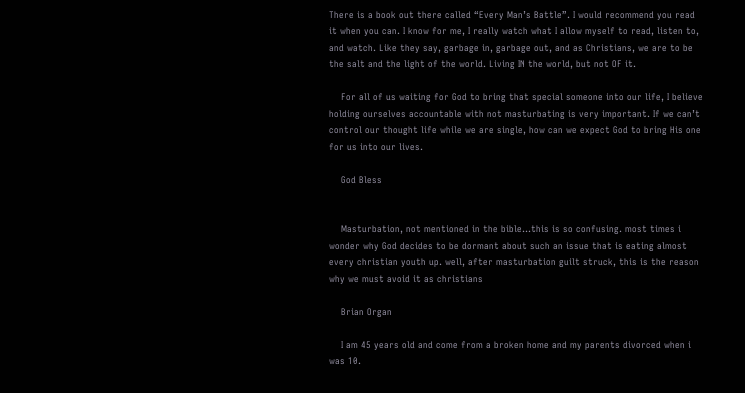There is a book out there called “Every Man’s Battle”. I would recommend you read it when you can. I know for me, I really watch what I allow myself to read, listen to, and watch. Like they say, garbage in, garbage out, and as Christians, we are to be the salt and the light of the world. Living IN the world, but not OF it.

    For all of us waiting for God to bring that special someone into our life, I believe holding ourselves accountable with not masturbating is very important. If we can’t control our thought life while we are single, how can we expect God to bring His one for us into our lives.

    God Bless


    Masturbation, not mentioned in the bible…this is so confusing. most times i wonder why God decides to be dormant about such an issue that is eating almost every christian youth up. well, after masturbation guilt struck, this is the reason why we must avoid it as christians

    Brian Organ

    I am 45 years old and come from a broken home and my parents divorced when i was 10.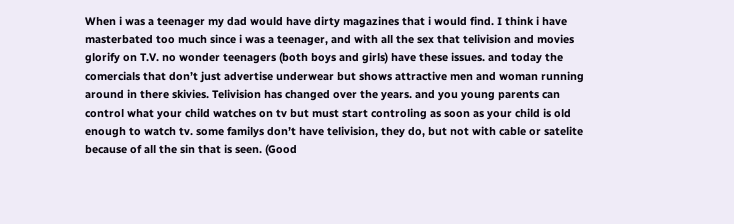When i was a teenager my dad would have dirty magazines that i would find. I think i have masterbated too much since i was a teenager, and with all the sex that telivision and movies glorify on T.V. no wonder teenagers (both boys and girls) have these issues. and today the comercials that don’t just advertise underwear but shows attractive men and woman running around in there skivies. Telivision has changed over the years. and you young parents can control what your child watches on tv but must start controling as soon as your child is old enough to watch tv. some familys don’t have telivision, they do, but not with cable or satelite because of all the sin that is seen. (Good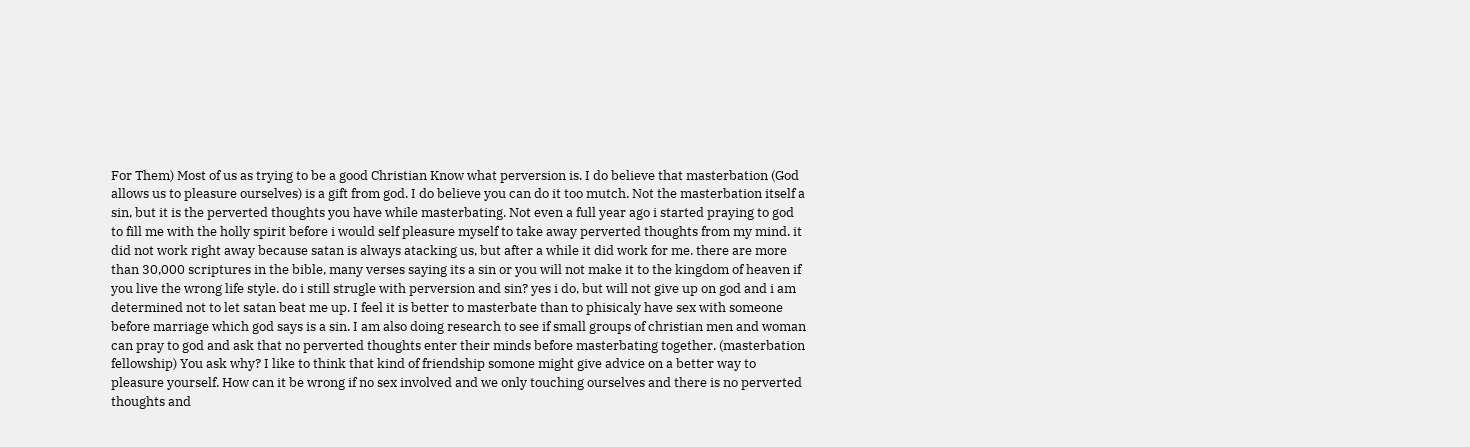For Them) Most of us as trying to be a good Christian Know what perversion is. I do believe that masterbation (God allows us to pleasure ourselves) is a gift from god. I do believe you can do it too mutch. Not the masterbation itself a sin, but it is the perverted thoughts you have while masterbating. Not even a full year ago i started praying to god to fill me with the holly spirit before i would self pleasure myself to take away perverted thoughts from my mind. it did not work right away because satan is always atacking us, but after a while it did work for me. there are more than 30,000 scriptures in the bible, many verses saying its a sin or you will not make it to the kingdom of heaven if you live the wrong life style. do i still strugle with perversion and sin? yes i do, but will not give up on god and i am determined not to let satan beat me up. I feel it is better to masterbate than to phisicaly have sex with someone before marriage which god says is a sin. I am also doing research to see if small groups of christian men and woman can pray to god and ask that no perverted thoughts enter their minds before masterbating together. (masterbation fellowship) You ask why? I like to think that kind of friendship somone might give advice on a better way to pleasure yourself. How can it be wrong if no sex involved and we only touching ourselves and there is no perverted thoughts and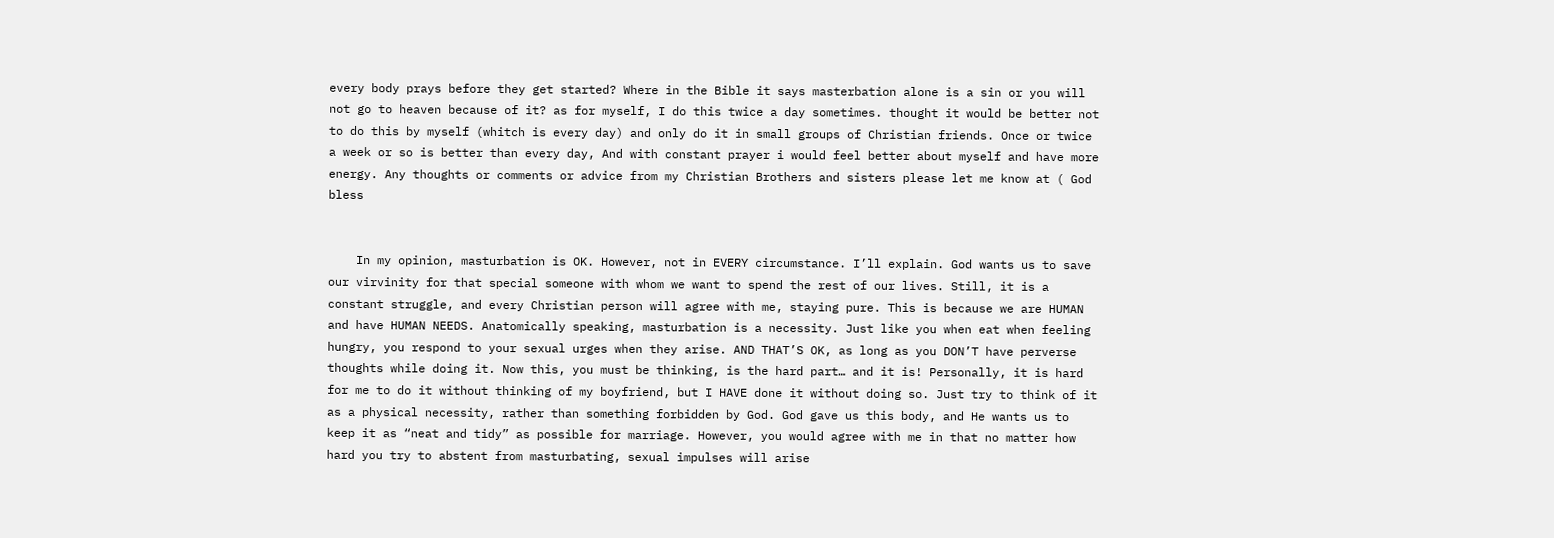every body prays before they get started? Where in the Bible it says masterbation alone is a sin or you will not go to heaven because of it? as for myself, I do this twice a day sometimes. thought it would be better not to do this by myself (whitch is every day) and only do it in small groups of Christian friends. Once or twice a week or so is better than every day, And with constant prayer i would feel better about myself and have more energy. Any thoughts or comments or advice from my Christian Brothers and sisters please let me know at ( God bless


    In my opinion, masturbation is OK. However, not in EVERY circumstance. I’ll explain. God wants us to save our virvinity for that special someone with whom we want to spend the rest of our lives. Still, it is a constant struggle, and every Christian person will agree with me, staying pure. This is because we are HUMAN and have HUMAN NEEDS. Anatomically speaking, masturbation is a necessity. Just like you when eat when feeling hungry, you respond to your sexual urges when they arise. AND THAT’S OK, as long as you DON’T have perverse thoughts while doing it. Now this, you must be thinking, is the hard part… and it is! Personally, it is hard for me to do it without thinking of my boyfriend, but I HAVE done it without doing so. Just try to think of it as a physical necessity, rather than something forbidden by God. God gave us this body, and He wants us to keep it as “neat and tidy” as possible for marriage. However, you would agree with me in that no matter how hard you try to abstent from masturbating, sexual impulses will arise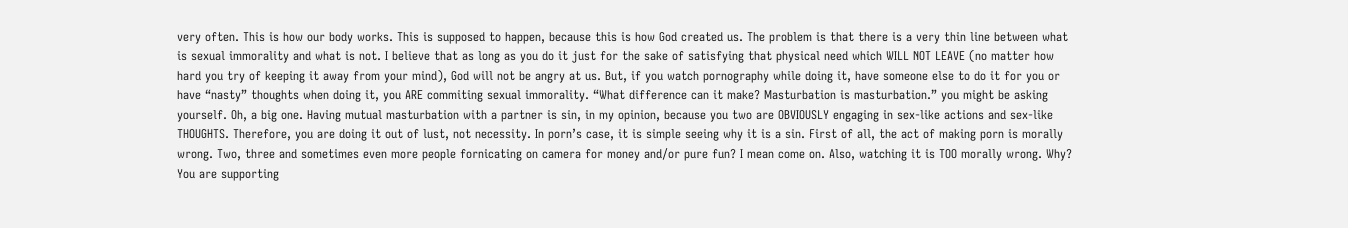very often. This is how our body works. This is supposed to happen, because this is how God created us. The problem is that there is a very thin line between what is sexual immorality and what is not. I believe that as long as you do it just for the sake of satisfying that physical need which WILL NOT LEAVE (no matter how hard you try of keeping it away from your mind), God will not be angry at us. But, if you watch pornography while doing it, have someone else to do it for you or have “nasty” thoughts when doing it, you ARE commiting sexual immorality. “What difference can it make? Masturbation is masturbation.” you might be asking yourself. Oh, a big one. Having mutual masturbation with a partner is sin, in my opinion, because you two are OBVIOUSLY engaging in sex-like actions and sex-like THOUGHTS. Therefore, you are doing it out of lust, not necessity. In porn’s case, it is simple seeing why it is a sin. First of all, the act of making porn is morally wrong. Two, three and sometimes even more people fornicating on camera for money and/or pure fun? I mean come on. Also, watching it is TOO morally wrong. Why? You are supporting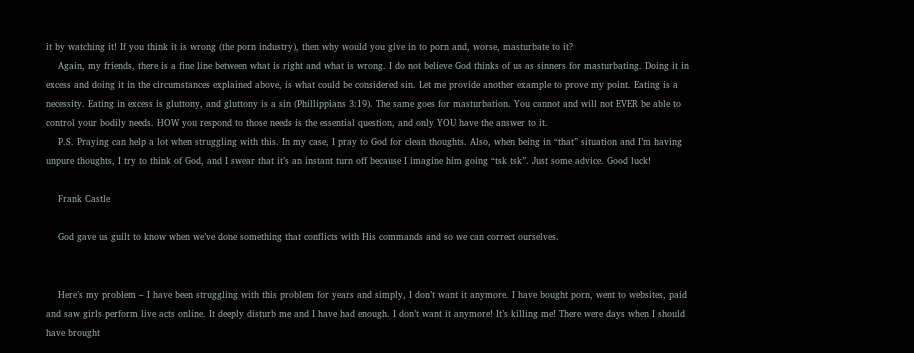it by watching it! If you think it is wrong (the porn industry), then why would you give in to porn and, worse, masturbate to it?
    Again, my friends, there is a fine line between what is right and what is wrong. I do not believe God thinks of us as sinners for masturbating. Doing it in excess and doing it in the circumstances explained above, is what could be considered sin. Let me provide another example to prove my point. Eating is a necessity. Eating in excess is gluttony, and gluttony is a sin (Phillippians 3:19). The same goes for masturbation. You cannot and will not EVER be able to control your bodily needs. HOW you respond to those needs is the essential question, and only YOU have the answer to it.
    P.S. Praying can help a lot when struggling with this. In my case, I pray to God for clean thoughts. Also, when being in “that” situation and I’m having unpure thoughts, I try to think of God, and I swear that it’s an instant turn off because I imagine him going “tsk tsk”. Just some advice. Good luck!

    Frank Castle

    God gave us guilt to know when we’ve done something that conflicts with His commands and so we can correct ourselves.


    Here’s my problem – I have been struggling with this problem for years and simply, I don’t want it anymore. I have bought porn, went to websites, paid and saw girls perform live acts online. It deeply disturb me and I have had enough. I don’t want it anymore! It’s killing me! There were days when I should have brought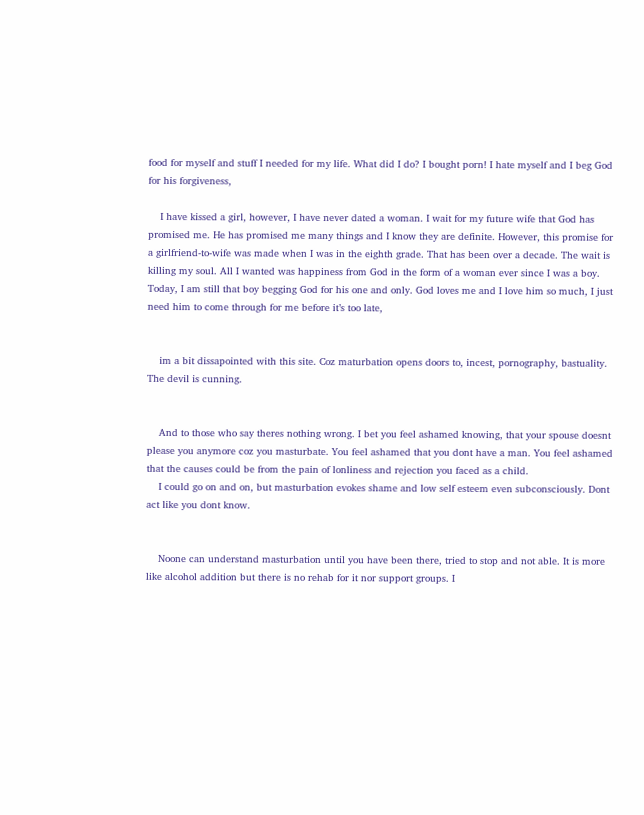food for myself and stuff I needed for my life. What did I do? I bought porn! I hate myself and I beg God for his forgiveness,

    I have kissed a girl, however, I have never dated a woman. I wait for my future wife that God has promised me. He has promised me many things and I know they are definite. However, this promise for a girlfriend-to-wife was made when I was in the eighth grade. That has been over a decade. The wait is killing my soul. All I wanted was happiness from God in the form of a woman ever since I was a boy. Today, I am still that boy begging God for his one and only. God loves me and I love him so much, I just need him to come through for me before it’s too late,


    im a bit dissapointed with this site. Coz maturbation opens doors to, incest, pornography, bastuality. The devil is cunning.


    And to those who say theres nothing wrong. I bet you feel ashamed knowing, that your spouse doesnt please you anymore coz you masturbate. You feel ashamed that you dont have a man. You feel ashamed that the causes could be from the pain of lonliness and rejection you faced as a child.
    I could go on and on, but masturbation evokes shame and low self esteem even subconsciously. Dont act like you dont know.


    Noone can understand masturbation until you have been there, tried to stop and not able. It is more like alcohol addition but there is no rehab for it nor support groups. I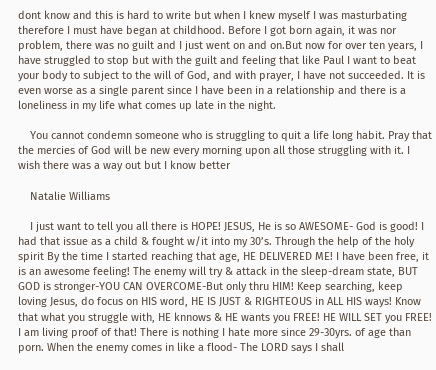dont know and this is hard to write but when I knew myself I was masturbating therefore I must have began at childhood. Before I got born again, it was nor problem, there was no guilt and I just went on and on.But now for over ten years, I have struggled to stop but with the guilt and feeling that like Paul I want to beat your body to subject to the will of God, and with prayer, I have not succeeded. It is even worse as a single parent since I have been in a relationship and there is a loneliness in my life what comes up late in the night.

    You cannot condemn someone who is struggling to quit a life long habit. Pray that the mercies of God will be new every morning upon all those struggling with it. I wish there was a way out but I know better

    Natalie Williams

    I just want to tell you all there is HOPE! JESUS, He is so AWESOME- God is good! I had that issue as a child & fought w/it into my 30’s. Through the help of the holy spirit By the time I started reaching that age, HE DELIVERED ME! I have been free, it is an awesome feeling! The enemy will try & attack in the sleep-dream state, BUT GOD is stronger-YOU CAN OVERCOME-But only thru HIM! Keep searching, keep loving Jesus, do focus on HIS word, HE IS JUST & RIGHTEOUS in ALL HIS ways! Know that what you struggle with, HE knnows & HE wants you FREE! HE WILL SET you FREE! I am living proof of that! There is nothing I hate more since 29-30yrs. of age than porn. When the enemy comes in like a flood- The LORD says I shall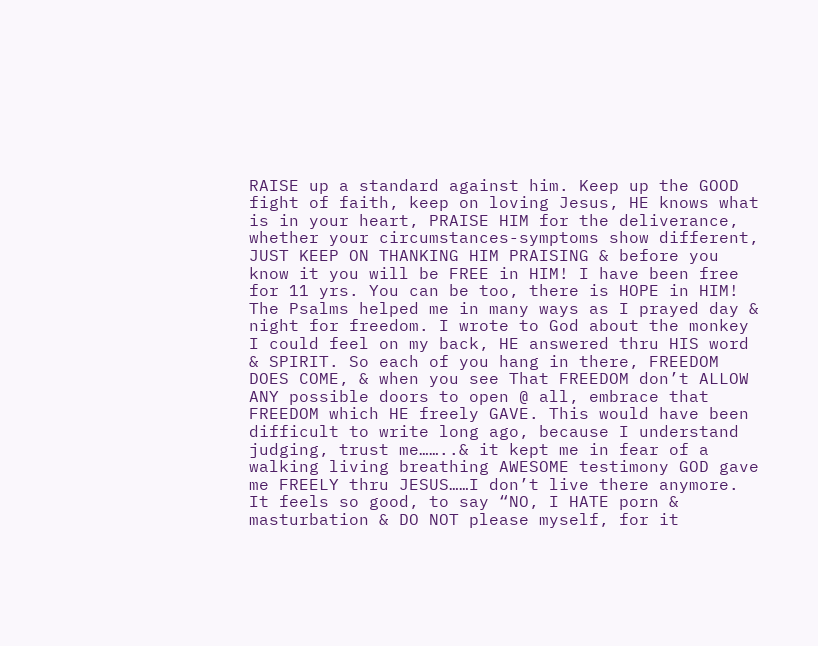RAISE up a standard against him. Keep up the GOOD fight of faith, keep on loving Jesus, HE knows what is in your heart, PRAISE HIM for the deliverance, whether your circumstances-symptoms show different, JUST KEEP ON THANKING HIM PRAISING & before you know it you will be FREE in HIM! I have been free for 11 yrs. You can be too, there is HOPE in HIM! The Psalms helped me in many ways as I prayed day & night for freedom. I wrote to God about the monkey I could feel on my back, HE answered thru HIS word & SPIRIT. So each of you hang in there, FREEDOM DOES COME, & when you see That FREEDOM don’t ALLOW ANY possible doors to open @ all, embrace that FREEDOM which HE freely GAVE. This would have been difficult to write long ago, because I understand judging, trust me……..& it kept me in fear of a walking living breathing AWESOME testimony GOD gave me FREELY thru JESUS……I don’t live there anymore. It feels so good, to say “NO, I HATE porn & masturbation & DO NOT please myself, for it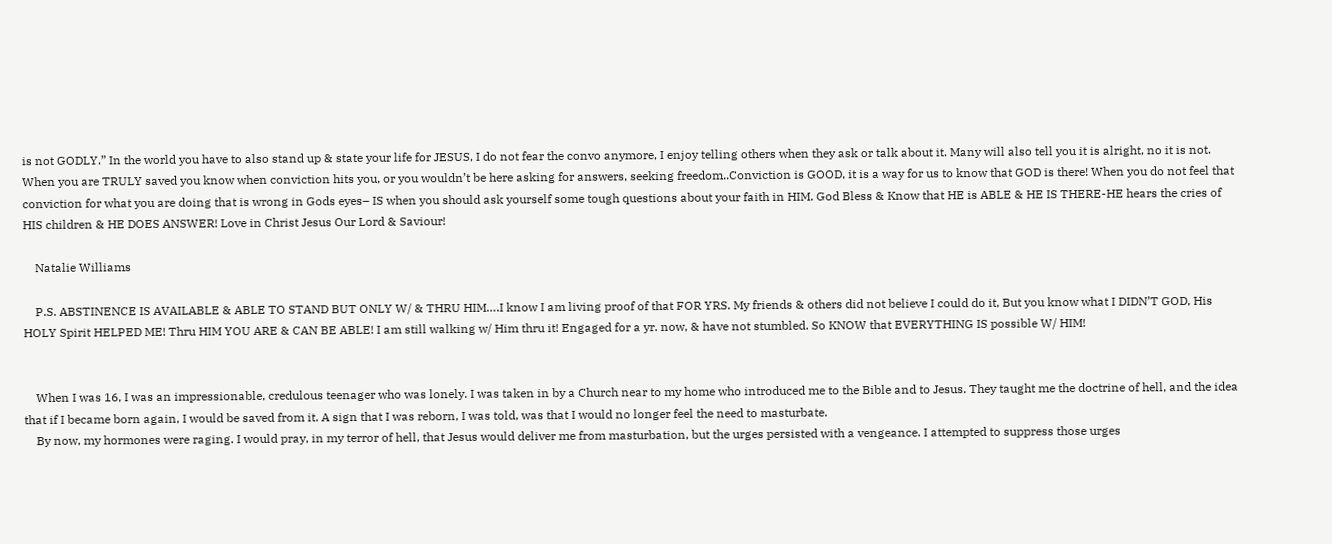is not GODLY.” In the world you have to also stand up & state your life for JESUS, I do not fear the convo anymore, I enjoy telling others when they ask or talk about it. Many will also tell you it is alright, no it is not. When you are TRULY saved you know when conviction hits you, or you wouldn’t be here asking for answers, seeking freedom..Conviction is GOOD, it is a way for us to know that GOD is there! When you do not feel that conviction for what you are doing that is wrong in Gods eyes– IS when you should ask yourself some tough questions about your faith in HIM. God Bless & Know that HE is ABLE & HE IS THERE-HE hears the cries of HIS children & HE DOES ANSWER! Love in Christ Jesus Our Lord & Saviour!

    Natalie Williams

    P.S. ABSTINENCE IS AVAILABLE & ABLE TO STAND BUT ONLY W/ & THRU HIM….I know I am living proof of that FOR YRS. My friends & others did not believe I could do it, But you know what I DIDN’T GOD, His HOLY Spirit HELPED ME! Thru HIM YOU ARE & CAN BE ABLE! I am still walking w/ Him thru it! Engaged for a yr. now, & have not stumbled. So KNOW that EVERYTHING IS possible W/ HIM!


    When I was 16, I was an impressionable, credulous teenager who was lonely. I was taken in by a Church near to my home who introduced me to the Bible and to Jesus. They taught me the doctrine of hell, and the idea that if I became born again, I would be saved from it. A sign that I was reborn, I was told, was that I would no longer feel the need to masturbate.
    By now, my hormones were raging. I would pray, in my terror of hell, that Jesus would deliver me from masturbation, but the urges persisted with a vengeance. I attempted to suppress those urges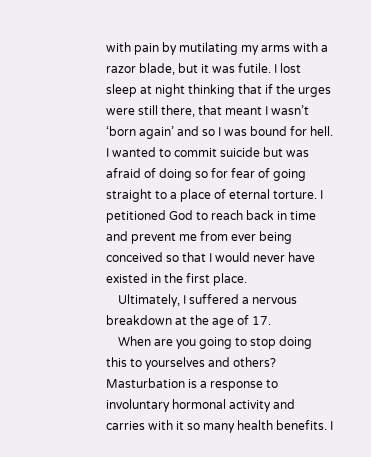with pain by mutilating my arms with a razor blade, but it was futile. I lost sleep at night thinking that if the urges were still there, that meant I wasn’t ‘born again’ and so I was bound for hell. I wanted to commit suicide but was afraid of doing so for fear of going straight to a place of eternal torture. I petitioned God to reach back in time and prevent me from ever being conceived so that I would never have existed in the first place.
    Ultimately, I suffered a nervous breakdown at the age of 17.
    When are you going to stop doing this to yourselves and others? Masturbation is a response to involuntary hormonal activity and carries with it so many health benefits. I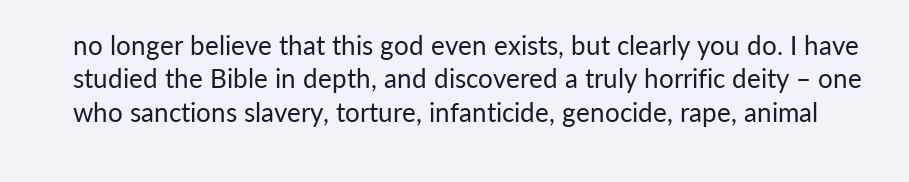no longer believe that this god even exists, but clearly you do. I have studied the Bible in depth, and discovered a truly horrific deity – one who sanctions slavery, torture, infanticide, genocide, rape, animal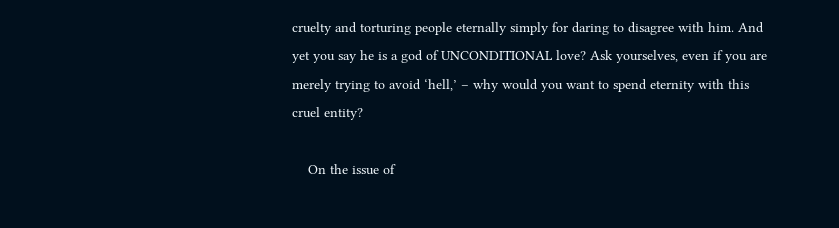cruelty and torturing people eternally simply for daring to disagree with him. And yet you say he is a god of UNCONDITIONAL love? Ask yourselves, even if you are merely trying to avoid ‘hell,’ – why would you want to spend eternity with this cruel entity?

    On the issue of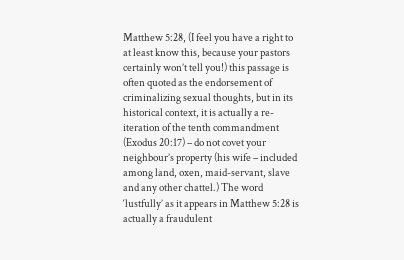Matthew 5:28, (I feel you have a right to at least know this, because your pastors certainly won’t tell you!) this passage is often quoted as the endorsement of criminalizing sexual thoughts, but in its historical context, it is actually a re-iteration of the tenth commandment (Exodus 20:17) – do not covet your neighbour’s property (his wife – included among land, oxen, maid-servant, slave and any other chattel.) The word ‘lustfully’ as it appears in Matthew 5:28 is actually a fraudulent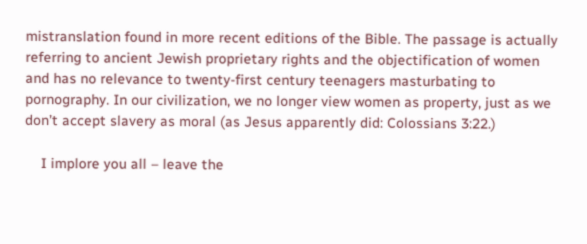mistranslation found in more recent editions of the Bible. The passage is actually referring to ancient Jewish proprietary rights and the objectification of women and has no relevance to twenty-first century teenagers masturbating to pornography. In our civilization, we no longer view women as property, just as we don’t accept slavery as moral (as Jesus apparently did: Colossians 3:22.)

    I implore you all – leave the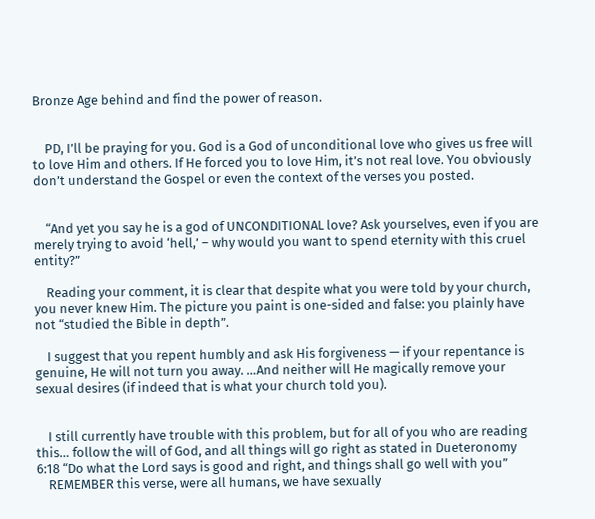Bronze Age behind and find the power of reason.


    PD, I’ll be praying for you. God is a God of unconditional love who gives us free will to love Him and others. If He forced you to love Him, it’s not real love. You obviously don’t understand the Gospel or even the context of the verses you posted.


    “And yet you say he is a god of UNCONDITIONAL love? Ask yourselves, even if you are merely trying to avoid ‘hell,’ – why would you want to spend eternity with this cruel entity?”

    Reading your comment, it is clear that despite what you were told by your church, you never knew Him. The picture you paint is one-sided and false: you plainly have not “studied the Bible in depth”.

    I suggest that you repent humbly and ask His forgiveness — if your repentance is genuine, He will not turn you away. …And neither will He magically remove your sexual desires (if indeed that is what your church told you).


    I still currently have trouble with this problem, but for all of you who are reading this… follow the will of God, and all things will go right as stated in Dueteronomy 6:18 “Do what the Lord says is good and right, and things shall go well with you”
    REMEMBER this verse, were all humans, we have sexually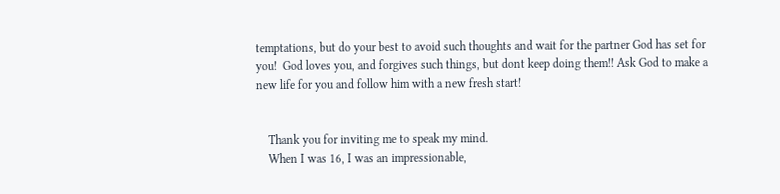temptations, but do your best to avoid such thoughts and wait for the partner God has set for you!  God loves you, and forgives such things, but dont keep doing them!! Ask God to make a new life for you and follow him with a new fresh start!


    Thank you for inviting me to speak my mind.
    When I was 16, I was an impressionable,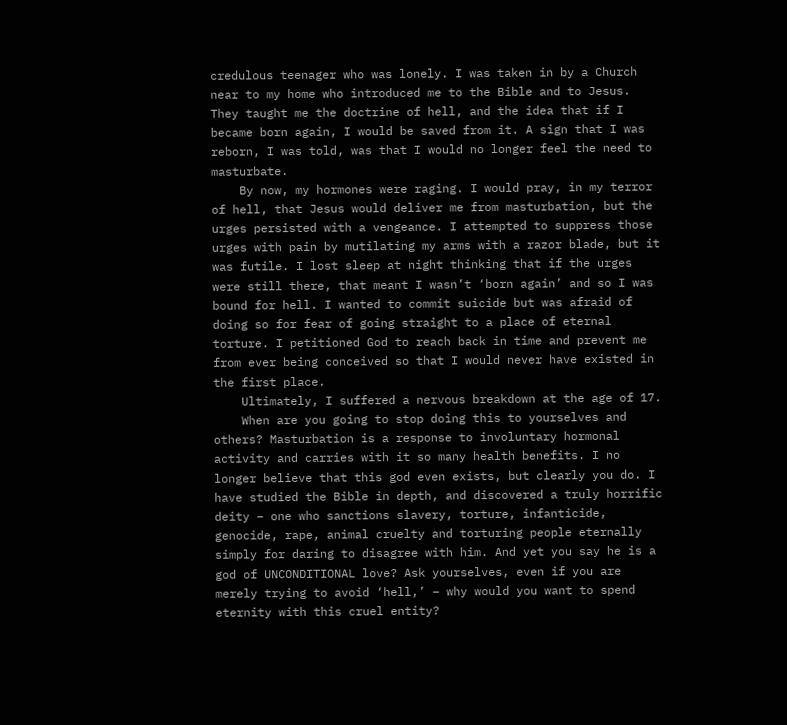credulous teenager who was lonely. I was taken in by a Church near to my home who introduced me to the Bible and to Jesus. They taught me the doctrine of hell, and the idea that if I became born again, I would be saved from it. A sign that I was reborn, I was told, was that I would no longer feel the need to masturbate.
    By now, my hormones were raging. I would pray, in my terror of hell, that Jesus would deliver me from masturbation, but the urges persisted with a vengeance. I attempted to suppress those urges with pain by mutilating my arms with a razor blade, but it was futile. I lost sleep at night thinking that if the urges were still there, that meant I wasn’t ‘born again’ and so I was bound for hell. I wanted to commit suicide but was afraid of doing so for fear of going straight to a place of eternal torture. I petitioned God to reach back in time and prevent me from ever being conceived so that I would never have existed in the first place.
    Ultimately, I suffered a nervous breakdown at the age of 17.
    When are you going to stop doing this to yourselves and others? Masturbation is a response to involuntary hormonal activity and carries with it so many health benefits. I no longer believe that this god even exists, but clearly you do. I have studied the Bible in depth, and discovered a truly horrific deity – one who sanctions slavery, torture, infanticide, genocide, rape, animal cruelty and torturing people eternally simply for daring to disagree with him. And yet you say he is a god of UNCONDITIONAL love? Ask yourselves, even if you are merely trying to avoid ‘hell,’ – why would you want to spend eternity with this cruel entity?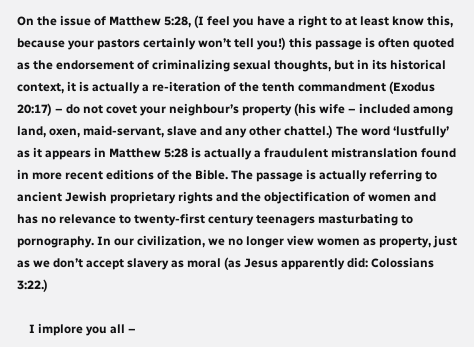On the issue of Matthew 5:28, (I feel you have a right to at least know this, because your pastors certainly won’t tell you!) this passage is often quoted as the endorsement of criminalizing sexual thoughts, but in its historical context, it is actually a re-iteration of the tenth commandment (Exodus 20:17) – do not covet your neighbour’s property (his wife – included among land, oxen, maid-servant, slave and any other chattel.) The word ‘lustfully’ as it appears in Matthew 5:28 is actually a fraudulent mistranslation found in more recent editions of the Bible. The passage is actually referring to ancient Jewish proprietary rights and the objectification of women and has no relevance to twenty-first century teenagers masturbating to pornography. In our civilization, we no longer view women as property, just as we don’t accept slavery as moral (as Jesus apparently did: Colossians 3:22.)

    I implore you all –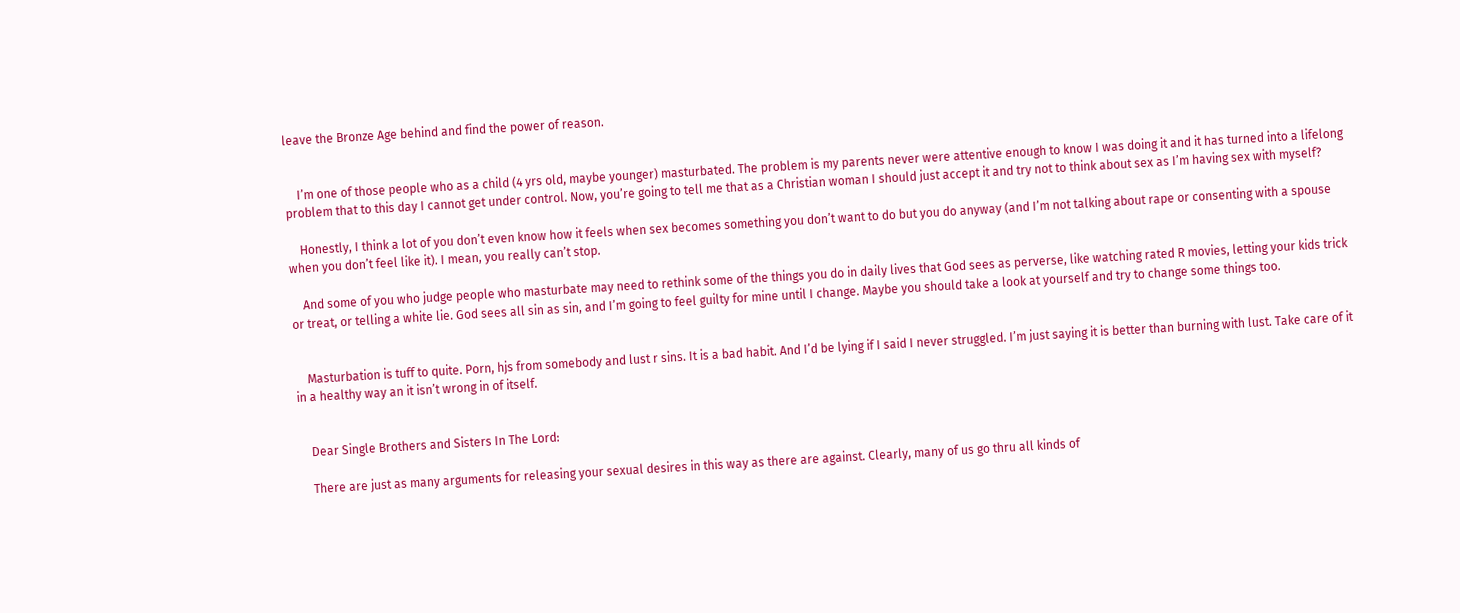leave the Bronze Age behind and find the power of reason.


    I’m one of those people who as a child (4 yrs old, maybe younger) masturbated. The problem is my parents never were attentive enough to know I was doing it and it has turned into a lifelong problem that to this day I cannot get under control. Now, you’re going to tell me that as a Christian woman I should just accept it and try not to think about sex as I’m having sex with myself?

    Honestly, I think a lot of you don’t even know how it feels when sex becomes something you don’t want to do but you do anyway (and I’m not talking about rape or consenting with a spouse when you don’t feel like it). I mean, you really can’t stop.

    And some of you who judge people who masturbate may need to rethink some of the things you do in daily lives that God sees as perverse, like watching rated R movies, letting your kids trick or treat, or telling a white lie. God sees all sin as sin, and I’m going to feel guilty for mine until I change. Maybe you should take a look at yourself and try to change some things too.


    Masturbation is tuff to quite. Porn, hjs from somebody and lust r sins. It is a bad habit. And I’d be lying if I said I never struggled. I’m just saying it is better than burning with lust. Take care of it in a healthy way an it isn’t wrong in of itself.


    Dear Single Brothers and Sisters In The Lord:

    There are just as many arguments for releasing your sexual desires in this way as there are against. Clearly, many of us go thru all kinds of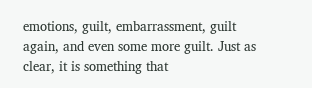emotions, guilt, embarrassment, guilt again, and even some more guilt. Just as clear, it is something that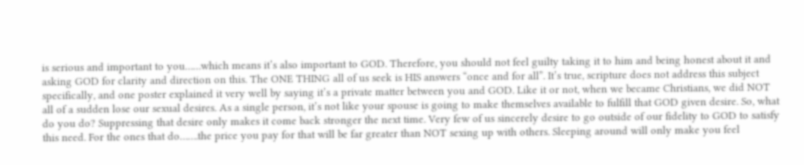is serious and important to you……which means it’s also important to GOD. Therefore, you should not feel guilty taking it to him and being honest about it and asking GOD for clarity and direction on this. The ONE THING all of us seek is HIS answers “once and for all”. It’s true, scripture does not address this subject specifically, and one poster explained it very well by saying it’s a private matter between you and GOD. Like it or not, when we became Christians, we did NOT all of a sudden lose our sexual desires. As a single person, it’s not like your spouse is going to make themselves available to fulfill that GOD given desire. So, what do you do? Suppressing that desire only makes it come back stronger the next time. Very few of us sincerely desire to go outside of our fidelity to GOD to satisfy this need. For the ones that do…….the price you pay for that will be far greater than NOT sexing up with others. Sleeping around will only make you feel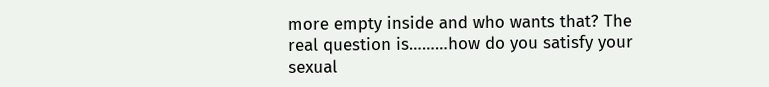more empty inside and who wants that? The real question is………how do you satisfy your sexual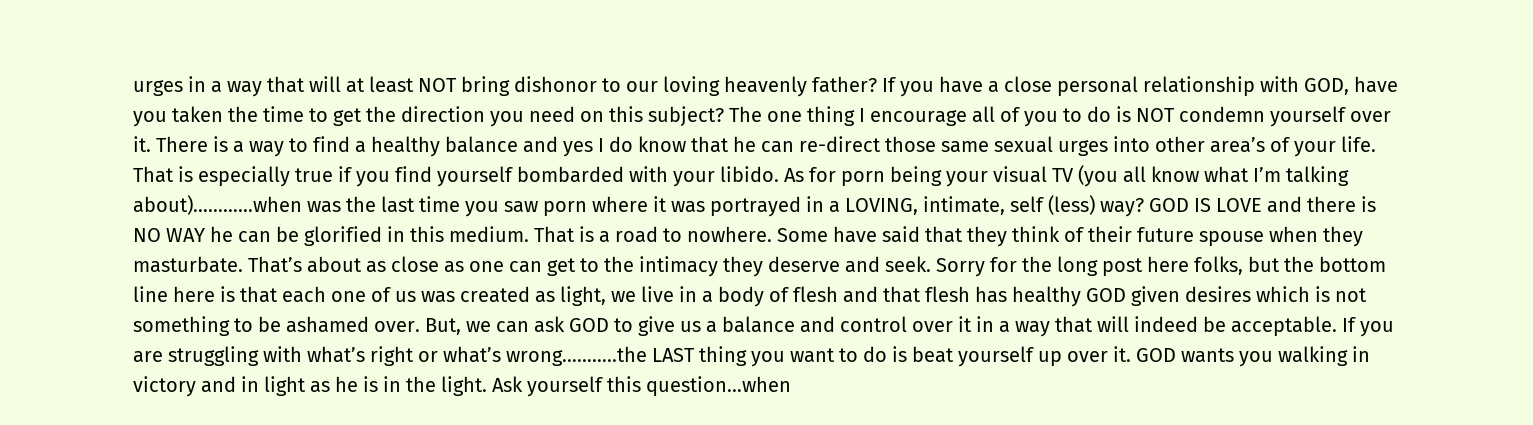urges in a way that will at least NOT bring dishonor to our loving heavenly father? If you have a close personal relationship with GOD, have you taken the time to get the direction you need on this subject? The one thing I encourage all of you to do is NOT condemn yourself over it. There is a way to find a healthy balance and yes I do know that he can re-direct those same sexual urges into other area’s of your life. That is especially true if you find yourself bombarded with your libido. As for porn being your visual TV (you all know what I’m talking about)…………when was the last time you saw porn where it was portrayed in a LOVING, intimate, self (less) way? GOD IS LOVE and there is NO WAY he can be glorified in this medium. That is a road to nowhere. Some have said that they think of their future spouse when they masturbate. That’s about as close as one can get to the intimacy they deserve and seek. Sorry for the long post here folks, but the bottom line here is that each one of us was created as light, we live in a body of flesh and that flesh has healthy GOD given desires which is not something to be ashamed over. But, we can ask GOD to give us a balance and control over it in a way that will indeed be acceptable. If you are struggling with what’s right or what’s wrong………..the LAST thing you want to do is beat yourself up over it. GOD wants you walking in victory and in light as he is in the light. Ask yourself this question…when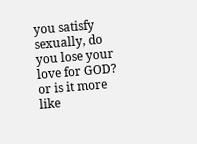you satisfy sexually, do you lose your love for GOD? or is it more like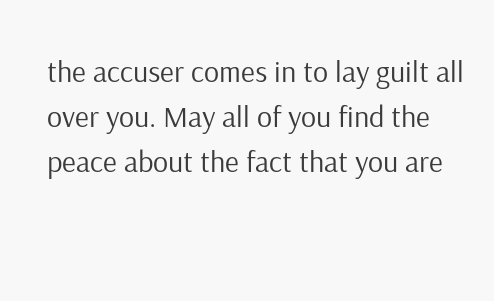the accuser comes in to lay guilt all over you. May all of you find the peace about the fact that you are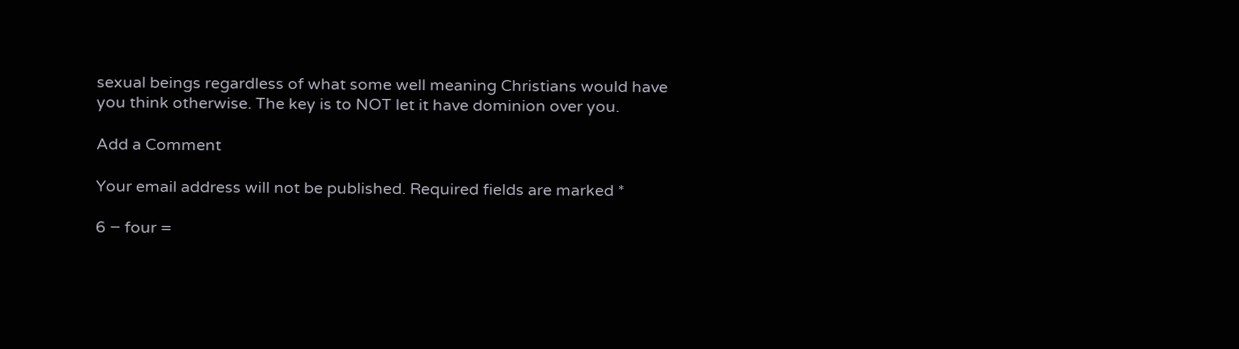sexual beings regardless of what some well meaning Christians would have you think otherwise. The key is to NOT let it have dominion over you.

Add a Comment

Your email address will not be published. Required fields are marked *

6 − four =